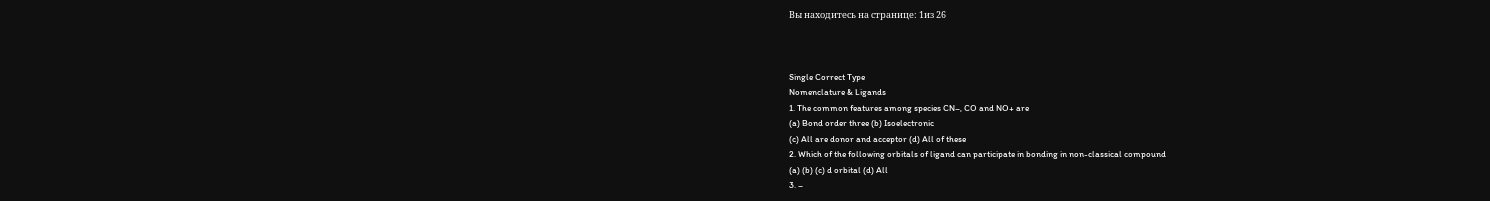Вы находитесь на странице: 1из 26



Single Correct Type
Nomenclature & Ligands
1. The common features among species CN–, CO and NO+ are
(a) Bond order three (b) Isoelectronic
(c) All are donor and acceptor (d) All of these
2. Which of the following orbitals of ligand can participate in bonding in non-classical compound
(a) (b) (c) d orbital (d) All
3. –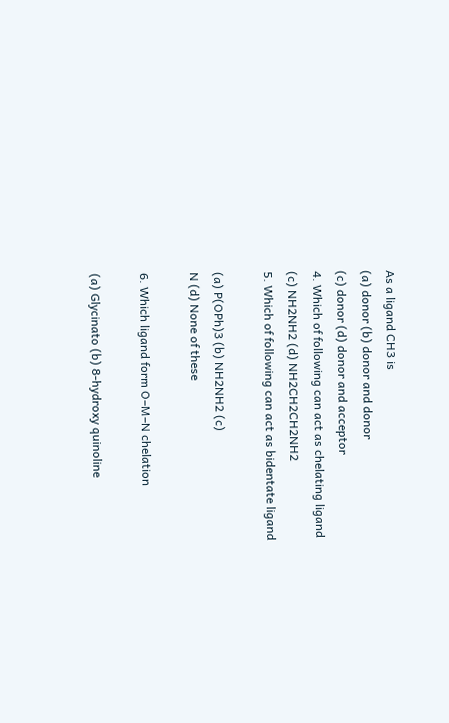As a ligand CH3 is
(a) donor (b) donor and donor
(c) donor (d) donor and acceptor
4. Which of following can act as chelating ligand
(c) NH2NH2 (d) NH2CH2CH2NH2
5. Which of following can act as bidentate ligand

(a) P(OPh)3 (b) NH2NH2 (c)
N (d) None of these

6. Which ligand form O–M–N chelation

(a) Glycinato (b) 8-hydroxy quinoline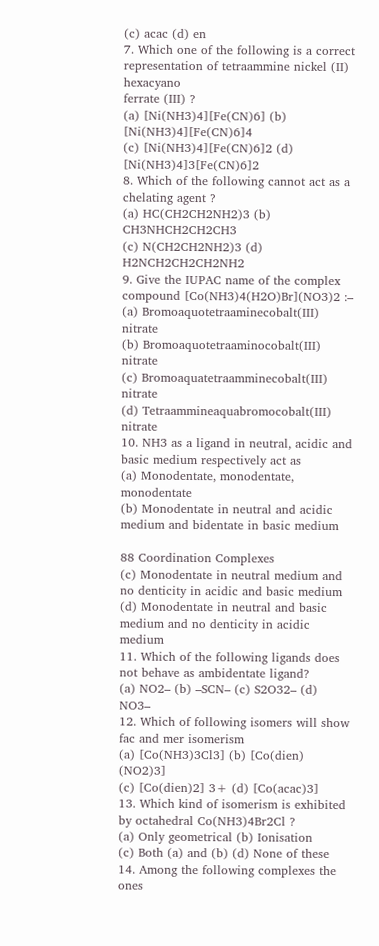(c) acac (d) en
7. Which one of the following is a correct representation of tetraammine nickel (II) hexacyano
ferrate (III) ?
(a) [Ni(NH3)4][Fe(CN)6] (b) [Ni(NH3)4][Fe(CN)6]4
(c) [Ni(NH3)4][Fe(CN)6]2 (d) [Ni(NH3)4]3[Fe(CN)6]2
8. Which of the following cannot act as a chelating agent ?
(a) HC(CH2CH2NH2)3 (b) CH3NHCH2CH2CH3
(c) N(CH2CH2NH2)3 (d) H2NCH2CH2CH2NH2
9. Give the IUPAC name of the complex compound [Co(NH3)4(H2O)Br](NO3)2 :–
(a) Bromoaquotetraaminecobalt(III) nitrate
(b) Bromoaquotetraaminocobalt(III) nitrate
(c) Bromoaquatetraamminecobalt(III) nitrate
(d) Tetraammineaquabromocobalt(III) nitrate
10. NH3 as a ligand in neutral, acidic and basic medium respectively act as
(a) Monodentate, monodentate, monodentate
(b) Monodentate in neutral and acidic medium and bidentate in basic medium

88 Coordination Complexes
(c) Monodentate in neutral medium and no denticity in acidic and basic medium
(d) Monodentate in neutral and basic medium and no denticity in acidic medium
11. Which of the following ligands does not behave as ambidentate ligand?
(a) NO2– (b) –SCN– (c) S2O32– (d) NO3–
12. Which of following isomers will show fac and mer isomerism
(a) [Co(NH3)3Cl3] (b) [Co(dien) (NO2)3]
(c) [Co(dien)2] 3+ (d) [Co(acac)3]
13. Which kind of isomerism is exhibited by octahedral Co(NH3)4Br2Cl ?
(a) Only geometrical (b) Ionisation
(c) Both (a) and (b) (d) None of these
14. Among the following complexes the ones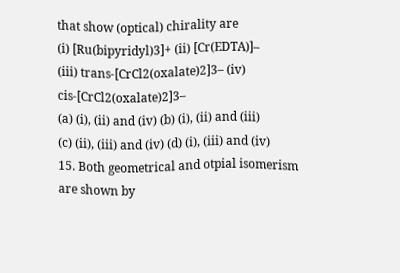that show (optical) chirality are
(i) [Ru(bipyridyl)3]+ (ii) [Cr(EDTA)]–
(iii) trans-[CrCl2(oxalate)2]3– (iv) cis-[CrCl2(oxalate)2]3–
(a) (i), (ii) and (iv) (b) (i), (ii) and (iii)
(c) (ii), (iii) and (iv) (d) (i), (iii) and (iv)
15. Both geometrical and otpial isomerism are shown by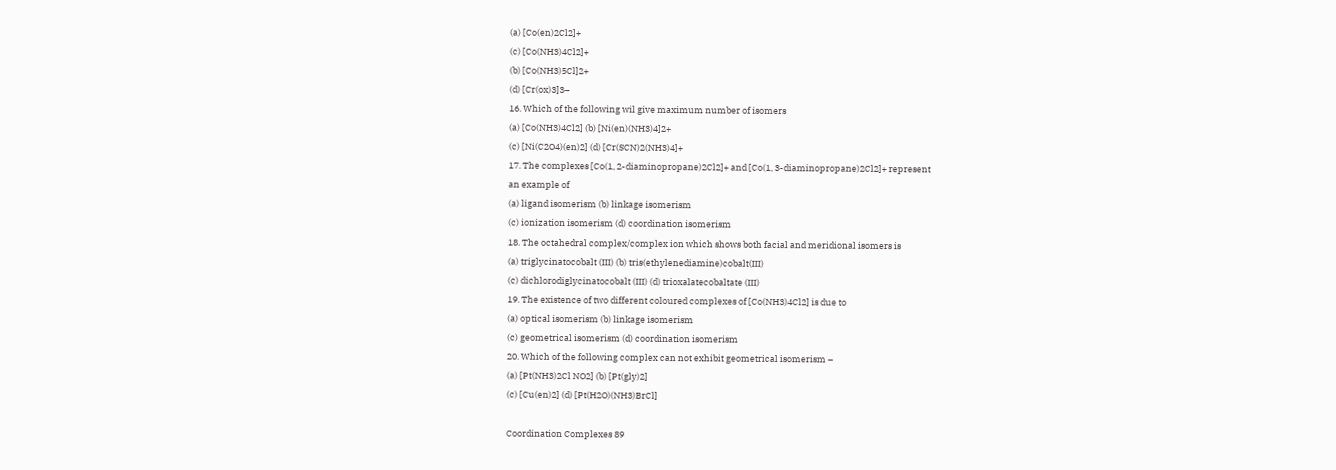(a) [Co(en)2Cl2]+
(c) [Co(NH3)4Cl2]+
(b) [Co(NH3)5Cl]2+
(d) [Cr(ox)3]3–
16. Which of the following wil give maximum number of isomers
(a) [Co(NH3)4Cl2] (b) [Ni(en)(NH3)4]2+
(c) [Ni(C2O4)(en)2] (d) [Cr(SCN)2(NH3)4]+
17. The complexes [Co(1, 2-diaminopropane)2Cl2]+ and [Co(1, 3-diaminopropane)2Cl2]+ represent
an example of
(a) ligand isomerism (b) linkage isomerism
(c) ionization isomerism (d) coordination isomerism
18. The octahedral complex/complex ion which shows both facial and meridional isomers is
(a) triglycinatocobalt (III) (b) tris(ethylenediamine)cobalt(III)
(c) dichlorodiglycinatocobalt (III) (d) trioxalatecobaltate (III)
19. The existence of two different coloured complexes of [Co(NH3)4Cl2] is due to
(a) optical isomerism (b) linkage isomerism
(c) geometrical isomerism (d) coordination isomerism
20. Which of the following complex can not exhibit geometrical isomerism –
(a) [Pt(NH3)2Cl NO2] (b) [Pt(gly)2]
(c) [Cu(en)2] (d) [Pt(H2O)(NH3)BrCl]

Coordination Complexes 89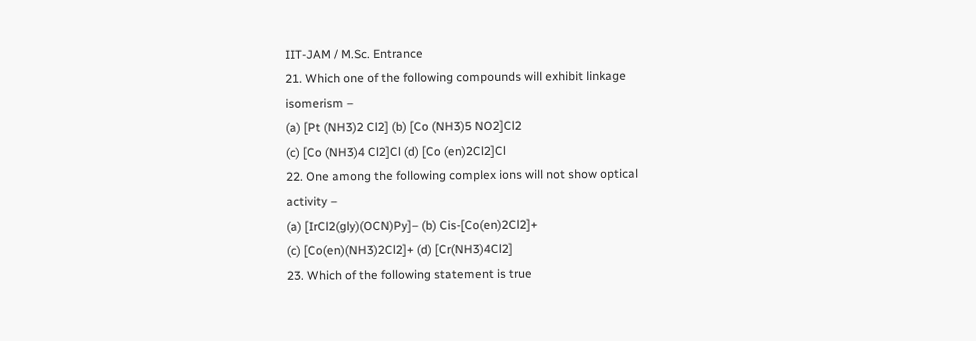IIT-JAM / M.Sc. Entrance
21. Which one of the following compounds will exhibit linkage isomerism –
(a) [Pt (NH3)2 Cl2] (b) [Co (NH3)5 NO2]Cl2
(c) [Co (NH3)4 Cl2]Cl (d) [Co (en)2Cl2]Cl
22. One among the following complex ions will not show optical activity –
(a) [IrCl2(gly)(OCN)Py]– (b) Cis-[Co(en)2Cl2]+
(c) [Co(en)(NH3)2Cl2]+ (d) [Cr(NH3)4Cl2]
23. Which of the following statement is true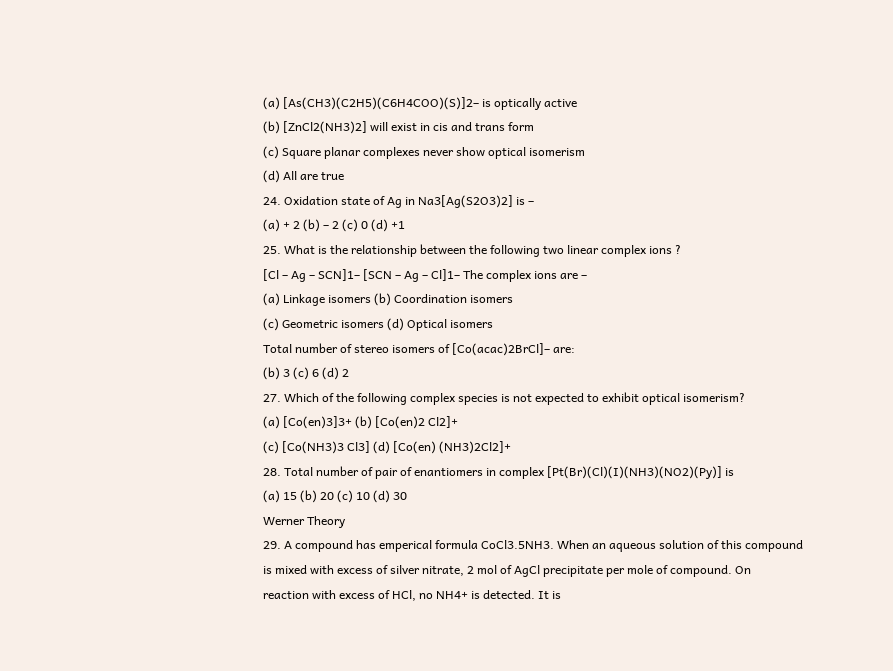(a) [As(CH3)(C2H5)(C6H4COO)(S)]2– is optically active
(b) [ZnCl2(NH3)2] will exist in cis and trans form
(c) Square planar complexes never show optical isomerism
(d) All are true
24. Oxidation state of Ag in Na3[Ag(S2O3)2] is –
(a) + 2 (b) – 2 (c) 0 (d) +1
25. What is the relationship between the following two linear complex ions ?
[Cl – Ag – SCN]1– [SCN – Ag – Cl]1– The complex ions are –
(a) Linkage isomers (b) Coordination isomers
(c) Geometric isomers (d) Optical isomers
Total number of stereo isomers of [Co(acac)2BrCl]– are:
(b) 3 (c) 6 (d) 2
27. Which of the following complex species is not expected to exhibit optical isomerism?
(a) [Co(en)3]3+ (b) [Co(en)2 Cl2]+
(c) [Co(NH3)3 Cl3] (d) [Co(en) (NH3)2Cl2]+
28. Total number of pair of enantiomers in complex [Pt(Br)(Cl)(I)(NH3)(NO2)(Py)] is
(a) 15 (b) 20 (c) 10 (d) 30
Werner Theory
29. A compound has emperical formula CoCl3.5NH3. When an aqueous solution of this compound
is mixed with excess of silver nitrate, 2 mol of AgCl precipitate per mole of compound. On
reaction with excess of HCl, no NH4+ is detected. It is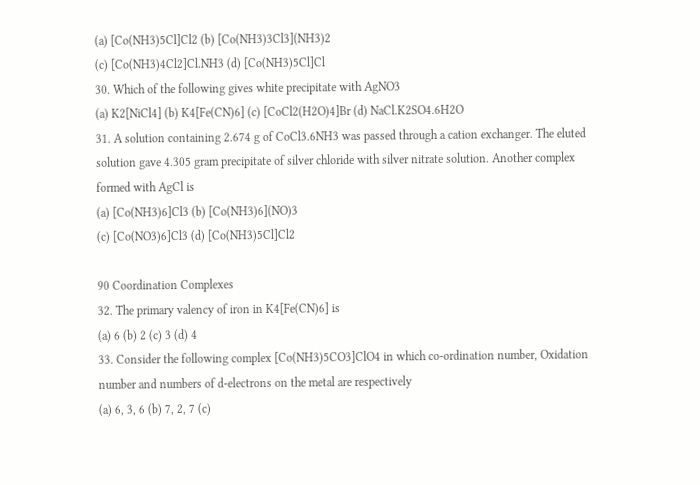(a) [Co(NH3)5Cl]Cl2 (b) [Co(NH3)3Cl3](NH3)2
(c) [Co(NH3)4Cl2]Cl.NH3 (d) [Co(NH3)5Cl]Cl
30. Which of the following gives white precipitate with AgNO3
(a) K2[NiCl4] (b) K4[Fe(CN)6] (c) [CoCl2(H2O)4]Br (d) NaCl.K2SO4.6H2O
31. A solution containing 2.674 g of CoCl3.6NH3 was passed through a cation exchanger. The eluted
solution gave 4.305 gram precipitate of silver chloride with silver nitrate solution. Another complex
formed with AgCl is
(a) [Co(NH3)6]Cl3 (b) [Co(NH3)6](NO)3
(c) [Co(NO3)6]Cl3 (d) [Co(NH3)5Cl]Cl2

90 Coordination Complexes
32. The primary valency of iron in K4[Fe(CN)6] is
(a) 6 (b) 2 (c) 3 (d) 4
33. Consider the following complex [Co(NH3)5CO3]ClO4 in which co-ordination number, Oxidation
number and numbers of d-electrons on the metal are respectively
(a) 6, 3, 6 (b) 7, 2, 7 (c)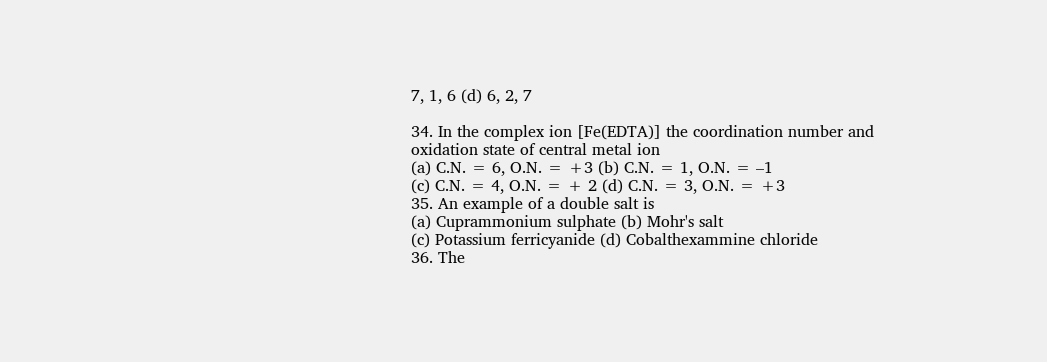7, 1, 6 (d) 6, 2, 7

34. In the complex ion [Fe(EDTA)] the coordination number and oxidation state of central metal ion
(a) C.N. = 6, O.N. = +3 (b) C.N. = 1, O.N. = –1
(c) C.N. = 4, O.N. = + 2 (d) C.N. = 3, O.N. = +3
35. An example of a double salt is
(a) Cuprammonium sulphate (b) Mohr's salt
(c) Potassium ferricyanide (d) Cobalthexammine chloride
36. The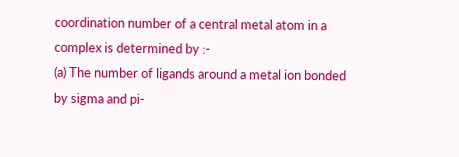coordination number of a central metal atom in a complex is determined by :-
(a) The number of ligands around a metal ion bonded by sigma and pi-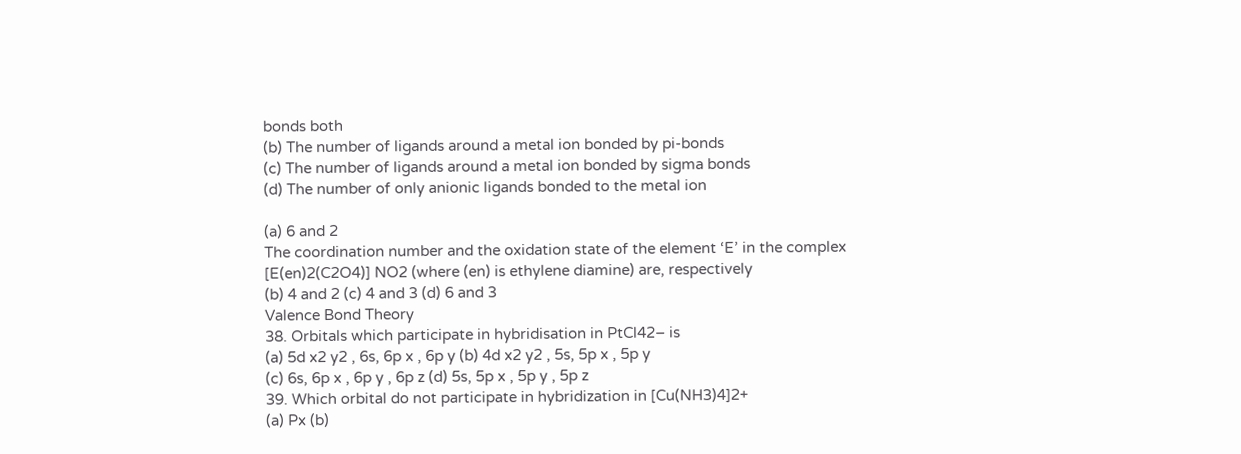bonds both
(b) The number of ligands around a metal ion bonded by pi-bonds
(c) The number of ligands around a metal ion bonded by sigma bonds
(d) The number of only anionic ligands bonded to the metal ion

(a) 6 and 2
The coordination number and the oxidation state of the element ‘E’ in the complex
[E(en)2(C2O4)] NO2 (where (en) is ethylene diamine) are, respectively
(b) 4 and 2 (c) 4 and 3 (d) 6 and 3
Valence Bond Theory
38. Orbitals which participate in hybridisation in PtCl42– is
(a) 5d x2 y2 , 6s, 6p x , 6p y (b) 4d x2 y2 , 5s, 5p x , 5p y
(c) 6s, 6p x , 6p y , 6p z (d) 5s, 5p x , 5p y , 5p z
39. Which orbital do not participate in hybridization in [Cu(NH3)4]2+
(a) Px (b)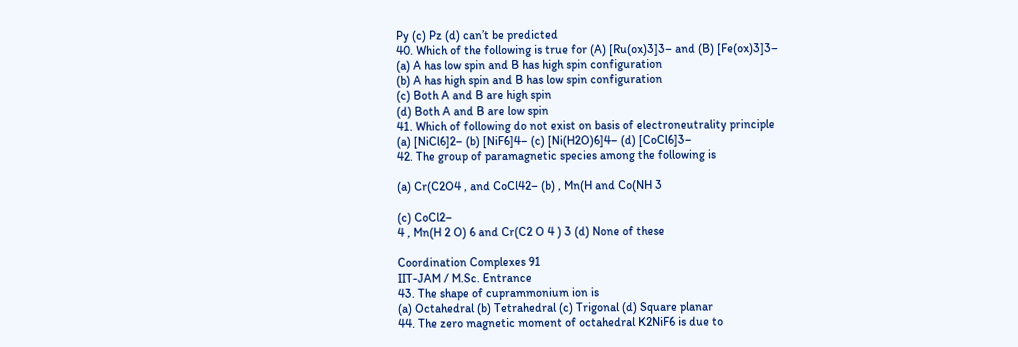Py (c) Pz (d) can’t be predicted
40. Which of the following is true for (A) [Ru(ox)3]3– and (B) [Fe(ox)3]3–
(a) A has low spin and B has high spin configuration
(b) A has high spin and B has low spin configuration
(c) Both A and B are high spin
(d) Both A and B are low spin
41. Which of following do not exist on basis of electroneutrality principle
(a) [NiCl6]2– (b) [NiF6]4– (c) [Ni(H2O)6]4– (d) [CoCl6]3–
42. The group of paramagnetic species among the following is

(a) Cr(C2O4 , and CoCl42– (b) , Mn(H and Co(NH 3

(c) CoCl2–
4 , Mn(H 2 O) 6 and Cr(C2 O 4 ) 3 (d) None of these

Coordination Complexes 91
IIT-JAM / M.Sc. Entrance
43. The shape of cuprammonium ion is
(a) Octahedral (b) Tetrahedral (c) Trigonal (d) Square planar
44. The zero magnetic moment of octahedral K2NiF6 is due to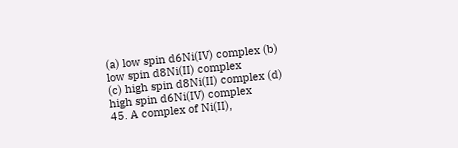(a) low spin d6Ni(IV) complex (b) low spin d8Ni(II) complex
(c) high spin d8Ni(II) complex (d) high spin d6Ni(IV) complex
45. A complex of Ni(II),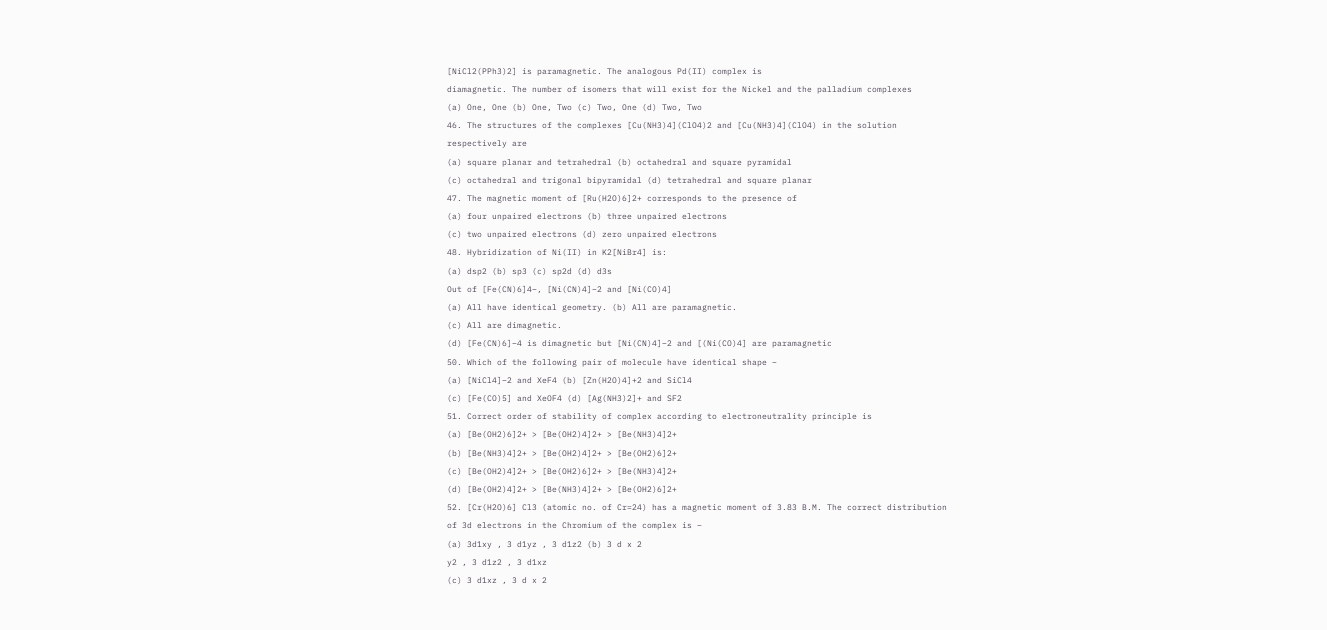[NiCl2(PPh3)2] is paramagnetic. The analogous Pd(II) complex is
diamagnetic. The number of isomers that will exist for the Nickel and the palladium complexes
(a) One, One (b) One, Two (c) Two, One (d) Two, Two
46. The structures of the complexes [Cu(NH3)4](ClO4)2 and [Cu(NH3)4](ClO4) in the solution
respectively are
(a) square planar and tetrahedral (b) octahedral and square pyramidal
(c) octahedral and trigonal bipyramidal (d) tetrahedral and square planar
47. The magnetic moment of [Ru(H2O)6]2+ corresponds to the presence of
(a) four unpaired electrons (b) three unpaired electrons
(c) two unpaired electrons (d) zero unpaired electrons
48. Hybridization of Ni(II) in K2[NiBr4] is:
(a) dsp2 (b) sp3 (c) sp2d (d) d3s
Out of [Fe(CN)6]4–, [Ni(CN)4]–2 and [Ni(CO)4]
(a) All have identical geometry. (b) All are paramagnetic.
(c) All are dimagnetic.
(d) [Fe(CN)6]–4 is dimagnetic but [Ni(CN)4]–2 and [(Ni(CO)4] are paramagnetic
50. Which of the following pair of molecule have identical shape –
(a) [NiCl4]–2 and XeF4 (b) [Zn(H2O)4]+2 and SiCl4
(c) [Fe(CO)5] and XeOF4 (d) [Ag(NH3)2]+ and SF2
51. Correct order of stability of complex according to electroneutrality principle is
(a) [Be(OH2)6]2+ > [Be(OH2)4]2+ > [Be(NH3)4]2+
(b) [Be(NH3)4]2+ > [Be(OH2)4]2+ > [Be(OH2)6]2+
(c) [Be(OH2)4]2+ > [Be(OH2)6]2+ > [Be(NH3)4]2+
(d) [Be(OH2)4]2+ > [Be(NH3)4]2+ > [Be(OH2)6]2+
52. [Cr(H2O)6] Cl3 (atomic no. of Cr=24) has a magnetic moment of 3.83 B.M. The correct distribution
of 3d electrons in the Chromium of the complex is –
(a) 3d1xy , 3 d1yz , 3 d1z2 (b) 3 d x 2
y2 , 3 d1z2 , 3 d1xz
(c) 3 d1xz , 3 d x 2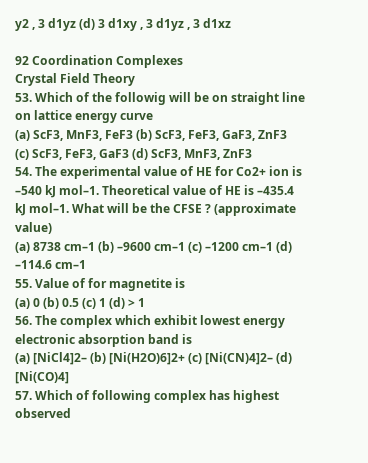y2 , 3 d1yz (d) 3 d1xy , 3 d1yz , 3 d1xz

92 Coordination Complexes
Crystal Field Theory
53. Which of the followig will be on straight line on lattice energy curve
(a) ScF3, MnF3, FeF3 (b) ScF3, FeF3, GaF3, ZnF3
(c) ScF3, FeF3, GaF3 (d) ScF3, MnF3, ZnF3
54. The experimental value of HE for Co2+ ion is –540 kJ mol–1. Theoretical value of HE is –435.4
kJ mol–1. What will be the CFSE ? (approximate value)
(a) 8738 cm–1 (b) –9600 cm–1 (c) –1200 cm–1 (d) –114.6 cm–1
55. Value of for magnetite is
(a) 0 (b) 0.5 (c) 1 (d) > 1
56. The complex which exhibit lowest energy electronic absorption band is
(a) [NiCl4]2– (b) [Ni(H2O)6]2+ (c) [Ni(CN)4]2– (d) [Ni(CO)4]
57. Which of following complex has highest observed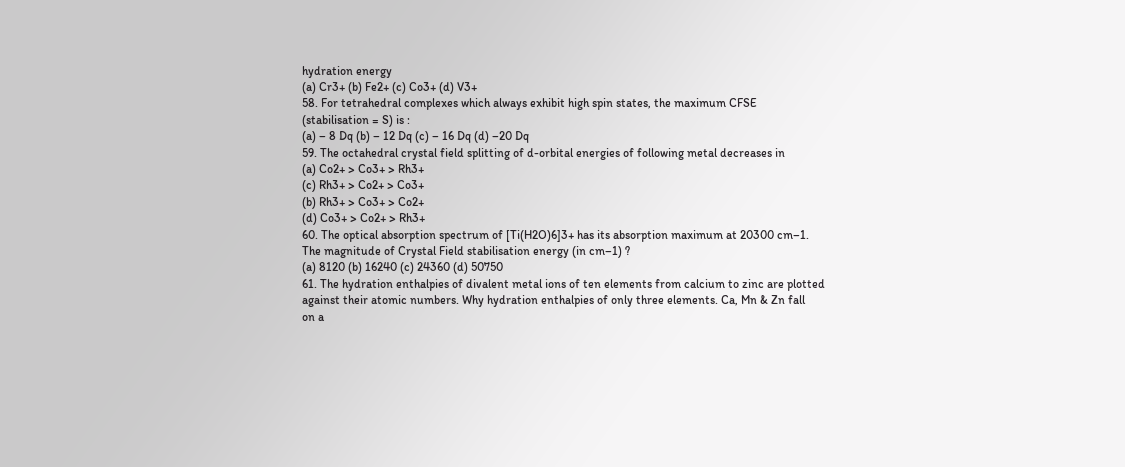hydration energy
(a) Cr3+ (b) Fe2+ (c) Co3+ (d) V3+
58. For tetrahedral complexes which always exhibit high spin states, the maximum CFSE
(stabilisation = S) is :
(a) – 8 Dq (b) – 12 Dq (c) – 16 Dq (d) –20 Dq
59. The octahedral crystal field splitting of d-orbital energies of following metal decreases in
(a) Co2+ > Co3+ > Rh3+
(c) Rh3+ > Co2+ > Co3+
(b) Rh3+ > Co3+ > Co2+
(d) Co3+ > Co2+ > Rh3+
60. The optical absorption spectrum of [Ti(H2O)6]3+ has its absorption maximum at 20300 cm–1.
The magnitude of Crystal Field stabilisation energy (in cm–1) ?
(a) 8120 (b) 16240 (c) 24360 (d) 50750
61. The hydration enthalpies of divalent metal ions of ten elements from calcium to zinc are plotted
against their atomic numbers. Why hydration enthalpies of only three elements. Ca, Mn & Zn fall
on a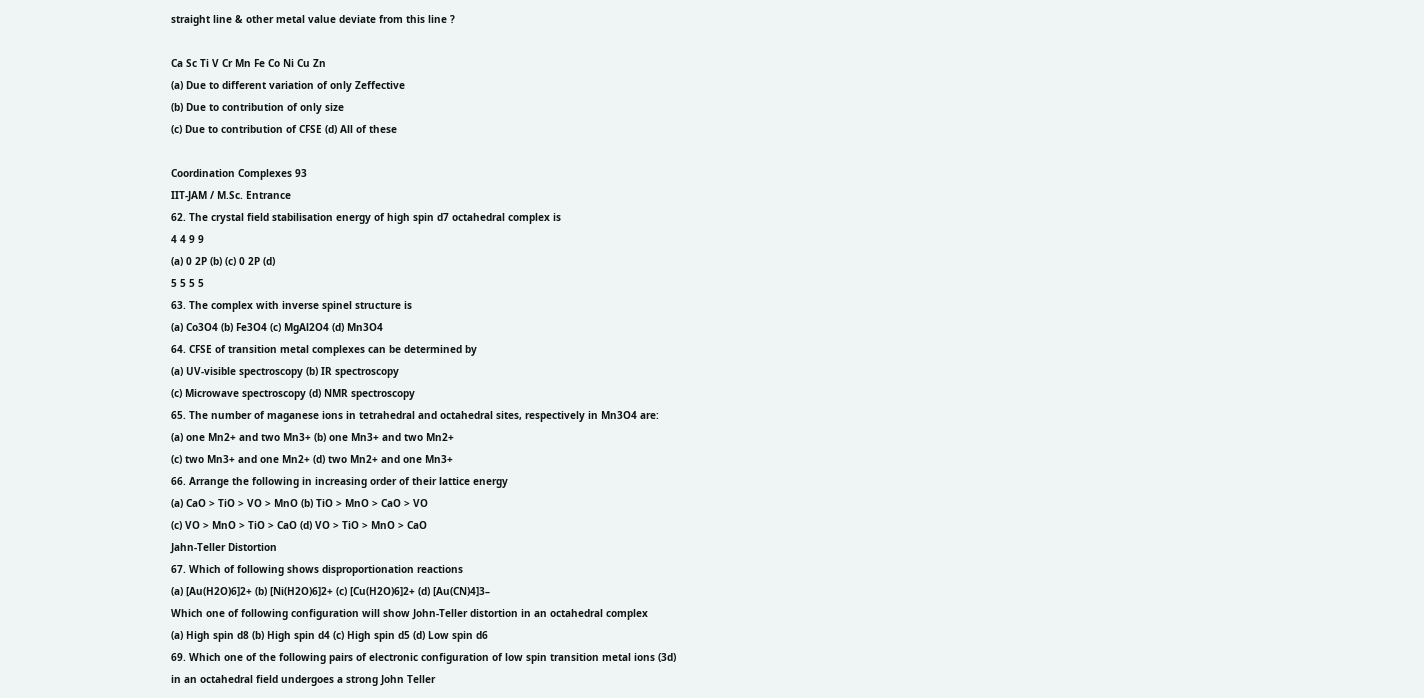straight line & other metal value deviate from this line ?

Ca Sc Ti V Cr Mn Fe Co Ni Cu Zn
(a) Due to different variation of only Zeffective
(b) Due to contribution of only size
(c) Due to contribution of CFSE (d) All of these

Coordination Complexes 93
IIT-JAM / M.Sc. Entrance
62. The crystal field stabilisation energy of high spin d7 octahedral complex is
4 4 9 9
(a) 0 2P (b) (c) 0 2P (d)
5 5 5 5
63. The complex with inverse spinel structure is
(a) Co3O4 (b) Fe3O4 (c) MgAl2O4 (d) Mn3O4
64. CFSE of transition metal complexes can be determined by
(a) UV-visible spectroscopy (b) IR spectroscopy
(c) Microwave spectroscopy (d) NMR spectroscopy
65. The number of maganese ions in tetrahedral and octahedral sites, respectively in Mn3O4 are:
(a) one Mn2+ and two Mn3+ (b) one Mn3+ and two Mn2+
(c) two Mn3+ and one Mn2+ (d) two Mn2+ and one Mn3+
66. Arrange the following in increasing order of their lattice energy
(a) CaO > TiO > VO > MnO (b) TiO > MnO > CaO > VO
(c) VO > MnO > TiO > CaO (d) VO > TiO > MnO > CaO
Jahn-Teller Distortion
67. Which of following shows disproportionation reactions
(a) [Au(H2O)6]2+ (b) [Ni(H2O)6]2+ (c) [Cu(H2O)6]2+ (d) [Au(CN)4]3–
Which one of following configuration will show John-Teller distortion in an octahedral complex
(a) High spin d8 (b) High spin d4 (c) High spin d5 (d) Low spin d6
69. Which one of the following pairs of electronic configuration of low spin transition metal ions (3d)
in an octahedral field undergoes a strong John Teller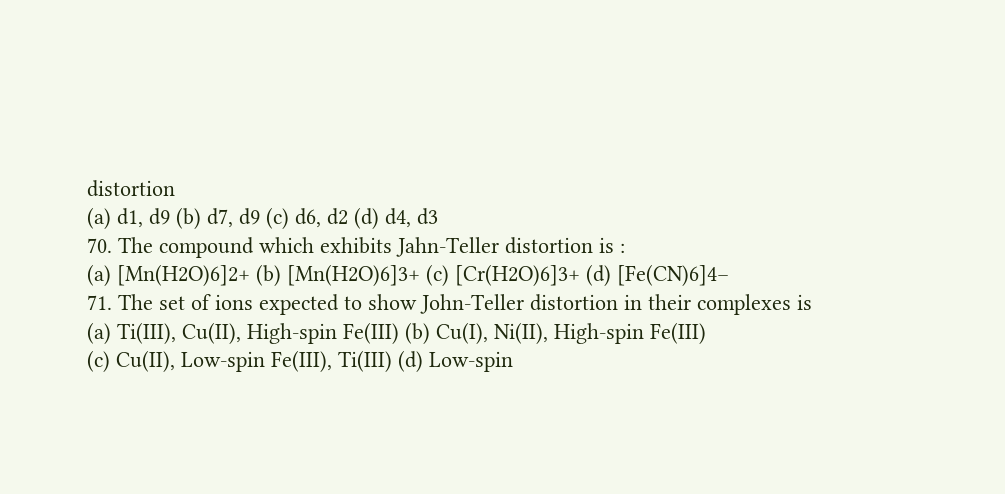distortion
(a) d1, d9 (b) d7, d9 (c) d6, d2 (d) d4, d3
70. The compound which exhibits Jahn-Teller distortion is :
(a) [Mn(H2O)6]2+ (b) [Mn(H2O)6]3+ (c) [Cr(H2O)6]3+ (d) [Fe(CN)6]4–
71. The set of ions expected to show John-Teller distortion in their complexes is
(a) Ti(III), Cu(II), High-spin Fe(III) (b) Cu(I), Ni(II), High-spin Fe(III)
(c) Cu(II), Low-spin Fe(III), Ti(III) (d) Low-spin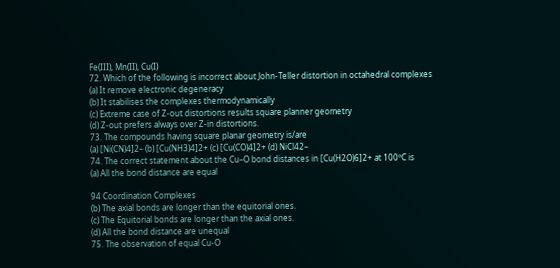Fe(III), Mn(II), Cu(I)
72. Which of the following is incorrect about John-Teller distortion in octahedral complexes
(a) It remove electronic degeneracy
(b) It stabilises the complexes thermodynamically
(c) Extreme case of Z-out distortions results square planner geometry
(d) Z-out prefers always over Z-in distortions.
73. The compounds having square planar geometry is/are
(a) [Ni(CN)4]2– (b) [Cu(NH3)4]2+ (c) [Cu(CO)4]2+ (d) NiCl42–
74. The correct statement about the Cu–O bond distances in [Cu(H2O)6]2+ at 100ºC is
(a) All the bond distance are equal

94 Coordination Complexes
(b) The axial bonds are longer than the equitorial ones.
(c) The Equitorial bonds are longer than the axial ones.
(d) All the bond distance are unequal
75. The observation of equal Cu-O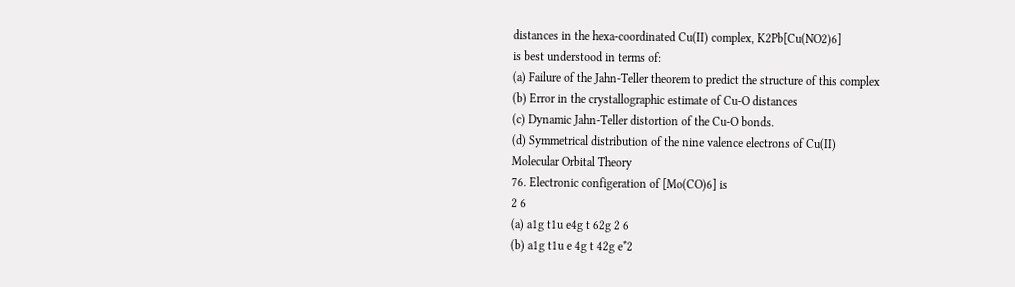distances in the hexa-coordinated Cu(II) complex, K2Pb[Cu(NO2)6]
is best understood in terms of:
(a) Failure of the Jahn-Teller theorem to predict the structure of this complex
(b) Error in the crystallographic estimate of Cu-O distances
(c) Dynamic Jahn-Teller distortion of the Cu-O bonds.
(d) Symmetrical distribution of the nine valence electrons of Cu(II)
Molecular Orbital Theory
76. Electronic configeration of [Mo(CO)6] is
2 6
(a) a1g t1u e4g t 62g 2 6
(b) a1g t1u e 4g t 42g e*2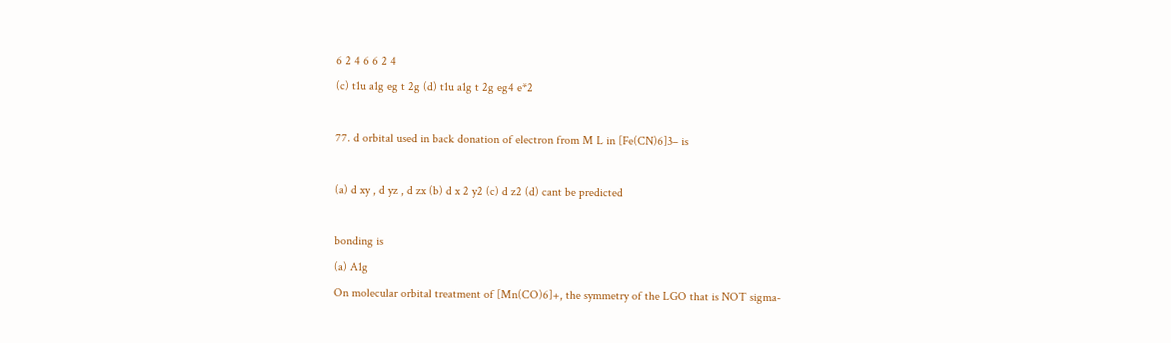6 2 4 6 6 2 4
(c) t1u a1g eg t 2g (d) t1u a1g t 2g eg4 e*2

77. d orbital used in back donation of electron from M L in [Fe(CN)6]3– is

(a) d xy , d yz , d zx (b) d x 2 y2 (c) d z2 (d) cant be predicted

bonding is
(a) A1g
On molecular orbital treatment of [Mn(CO)6]+, the symmetry of the LGO that is NOT sigma-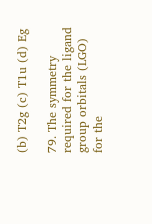(b) T2g (c) T1u (d) Eg

79. The symmetry required for the ligand group orbitals (LGO) for the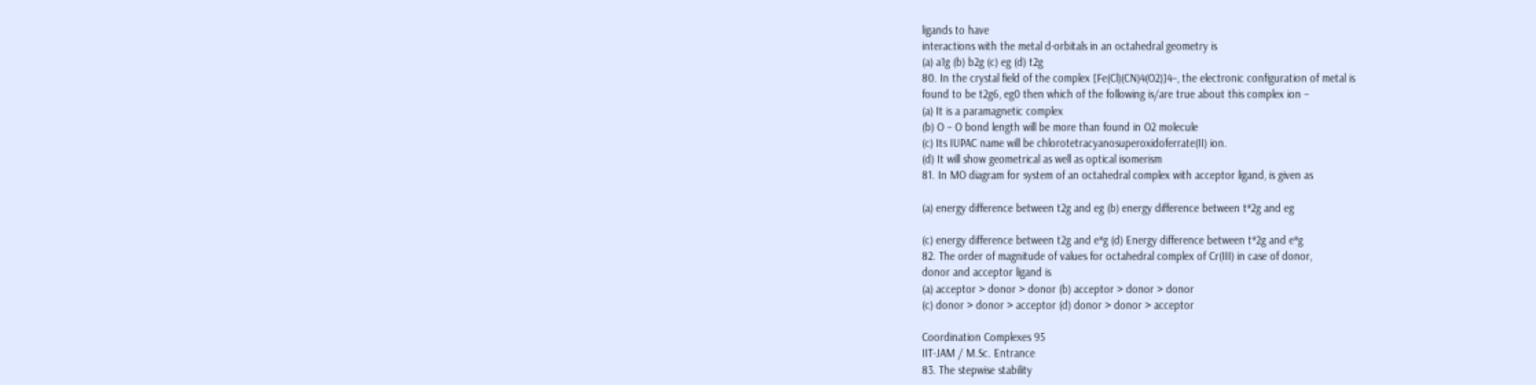ligands to have
interactions with the metal d-orbitals in an octahedral geometry is
(a) a1g (b) b2g (c) eg (d) t2g
80. In the crystal field of the complex [Fe(Cl)(CN)4(O2)]4–, the electronic configuration of metal is
found to be t2g6, eg0 then which of the following is/are true about this complex ion –
(a) It is a paramagnetic complex
(b) O – O bond length will be more than found in O2 molecule
(c) Its IUPAC name will be chlorotetracyanosuperoxidoferrate(II) ion.
(d) It will show geometrical as well as optical isomerism
81. In MO diagram for system of an octahedral complex with acceptor ligand, is given as

(a) energy difference between t2g and eg (b) energy difference between t*2g and eg

(c) energy difference between t2g and e*g (d) Energy difference between t*2g and e*g
82. The order of magnitude of values for octahedral complex of Cr(III) in case of donor,
donor and acceptor ligand is
(a) acceptor > donor > donor (b) acceptor > donor > donor
(c) donor > donor > acceptor (d) donor > donor > acceptor

Coordination Complexes 95
IIT-JAM / M.Sc. Entrance
83. The stepwise stability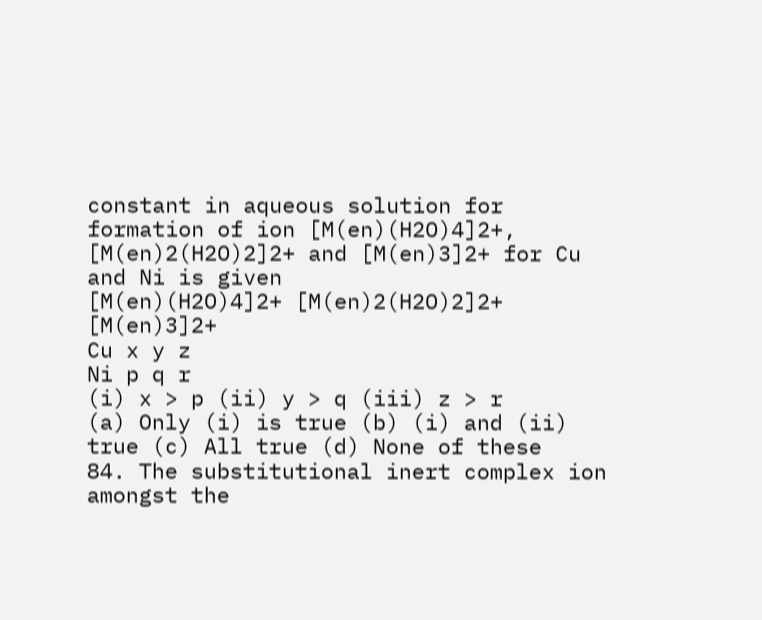constant in aqueous solution for formation of ion [M(en)(H2O)4]2+,
[M(en)2(H2O)2]2+ and [M(en)3]2+ for Cu and Ni is given
[M(en)(H2O)4]2+ [M(en)2(H2O)2]2+ [M(en)3]2+
Cu x y z
Ni p q r
(i) x > p (ii) y > q (iii) z > r
(a) Only (i) is true (b) (i) and (ii) true (c) All true (d) None of these
84. The substitutional inert complex ion amongst the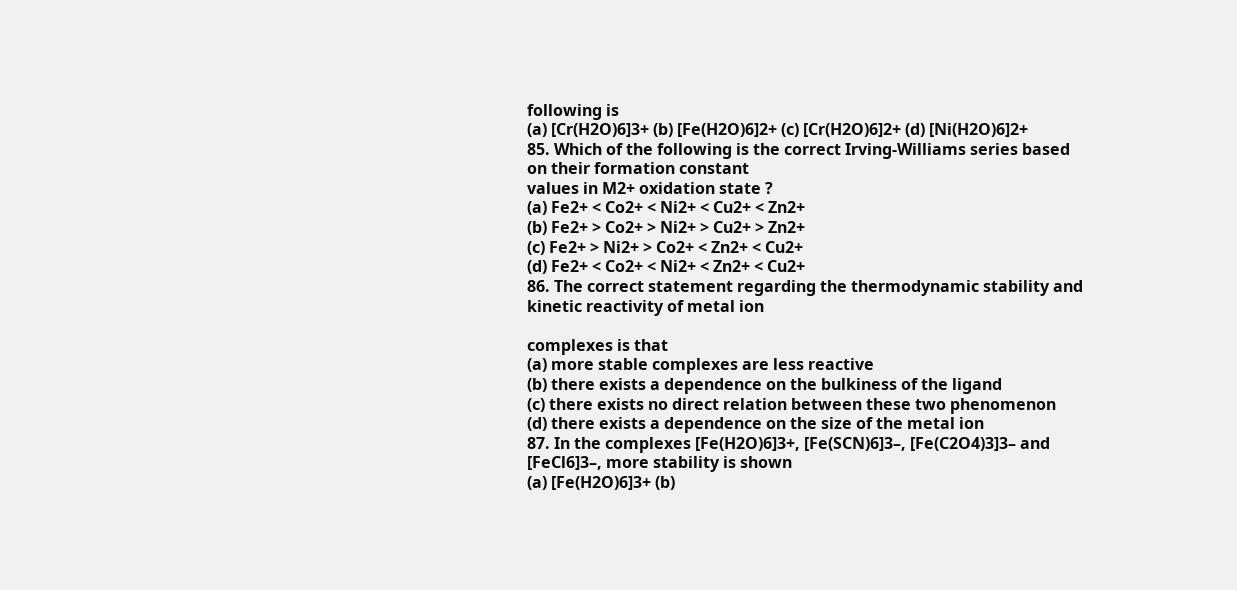following is
(a) [Cr(H2O)6]3+ (b) [Fe(H2O)6]2+ (c) [Cr(H2O)6]2+ (d) [Ni(H2O)6]2+
85. Which of the following is the correct Irving-Williams series based on their formation constant
values in M2+ oxidation state ?
(a) Fe2+ < Co2+ < Ni2+ < Cu2+ < Zn2+
(b) Fe2+ > Co2+ > Ni2+ > Cu2+ > Zn2+
(c) Fe2+ > Ni2+ > Co2+ < Zn2+ < Cu2+
(d) Fe2+ < Co2+ < Ni2+ < Zn2+ < Cu2+
86. The correct statement regarding the thermodynamic stability and kinetic reactivity of metal ion

complexes is that
(a) more stable complexes are less reactive
(b) there exists a dependence on the bulkiness of the ligand
(c) there exists no direct relation between these two phenomenon
(d) there exists a dependence on the size of the metal ion
87. In the complexes [Fe(H2O)6]3+, [Fe(SCN)6]3–, [Fe(C2O4)3]3– and [FeCl6]3–, more stability is shown
(a) [Fe(H2O)6]3+ (b)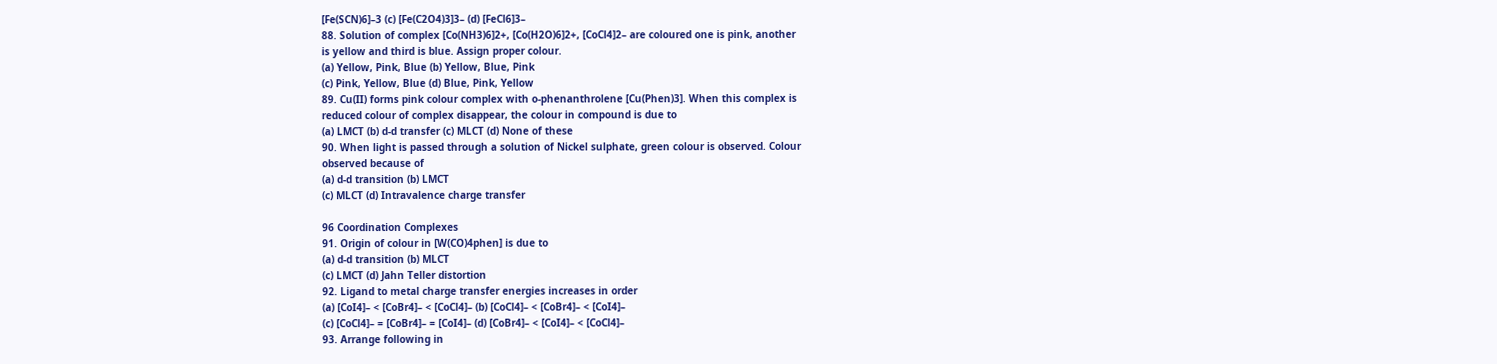[Fe(SCN)6]–3 (c) [Fe(C2O4)3]3– (d) [FeCl6]3–
88. Solution of complex [Co(NH3)6]2+, [Co(H2O)6]2+, [CoCl4]2– are coloured one is pink, another
is yellow and third is blue. Assign proper colour.
(a) Yellow, Pink, Blue (b) Yellow, Blue, Pink
(c) Pink, Yellow, Blue (d) Blue, Pink, Yellow
89. Cu(II) forms pink colour complex with o-phenanthrolene [Cu(Phen)3]. When this complex is
reduced colour of complex disappear, the colour in compound is due to
(a) LMCT (b) d-d transfer (c) MLCT (d) None of these
90. When light is passed through a solution of Nickel sulphate, green colour is observed. Colour
observed because of
(a) d-d transition (b) LMCT
(c) MLCT (d) Intravalence charge transfer

96 Coordination Complexes
91. Origin of colour in [W(CO)4phen] is due to
(a) d-d transition (b) MLCT
(c) LMCT (d) Jahn Teller distortion
92. Ligand to metal charge transfer energies increases in order
(a) [CoI4]– < [CoBr4]– < [CoCl4]– (b) [CoCl4]– < [CoBr4]– < [CoI4]–
(c) [CoCl4]– = [CoBr4]– = [CoI4]– (d) [CoBr4]– < [CoI4]– < [CoCl4]–
93. Arrange following in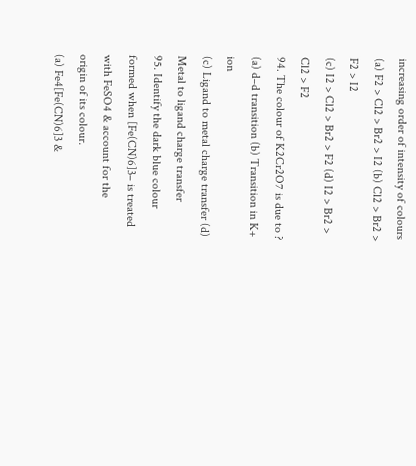increasing order of intensity of colours
(a) F2 > Cl2 > Br2 > I2 (b) Cl2 > Br2 > F2 > I2
(c) I2 > Cl2 > Br2 > F2 (d) I2 > Br2 > Cl2 > F2
94. The colour of K2Cr2O7 is due to ?
(a) d–d transition (b) Transition in K+ ion
(c) Ligand to metal charge transfer (d) Metal to ligand charge transfer
95. Identify the dark blue colour formed when [Fe(CN)6]3– is treated with FeSO4 & account for the
origin of its colour.
(a) Fe4[Fe(CN)6]3 &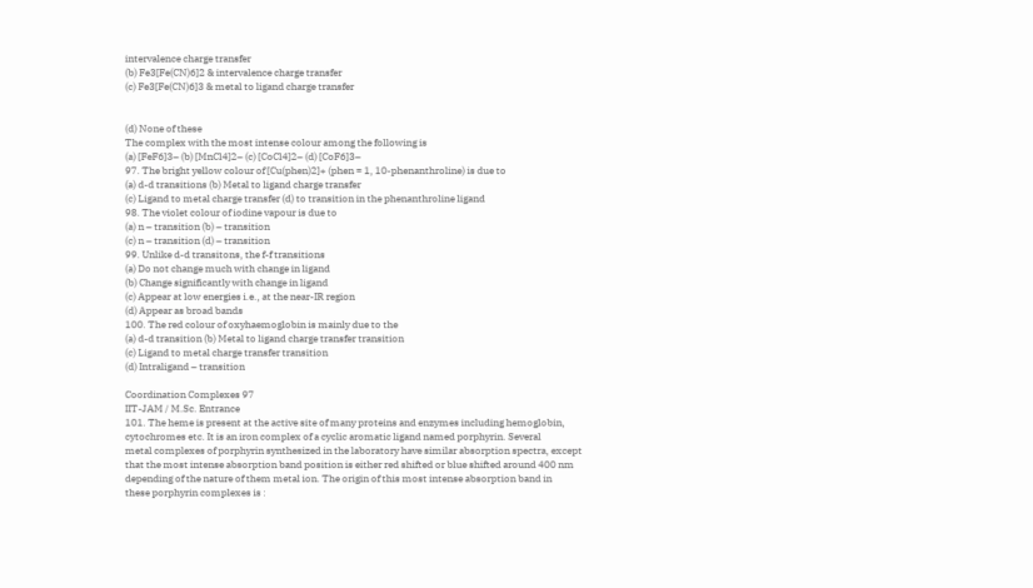intervalence charge transfer
(b) Fe3[Fe(CN)6]2 & intervalence charge transfer
(c) Fe3[Fe(CN)6]3 & metal to ligand charge transfer


(d) None of these
The complex with the most intense colour among the following is
(a) [FeF6]3– (b) [MnCl4]2– (c) [CoCl4]2– (d) [CoF6]3–
97. The bright yellow colour of [Cu(phen)2]+ (phen = 1, 10-phenanthroline) is due to
(a) d-d transitions (b) Metal to ligand charge transfer
(c) Ligand to metal charge transfer (d) to transition in the phenanthroline ligand
98. The violet colour of iodine vapour is due to
(a) n – transition (b) – transition
(c) n – transition (d) – transition
99. Unlike d-d transitons, the f-f transitions
(a) Do not change much with change in ligand
(b) Change significantly with change in ligand
(c) Appear at low energies i.e., at the near-IR region
(d) Appear as broad bands
100. The red colour of oxyhaemoglobin is mainly due to the
(a) d-d transition (b) Metal to ligand charge transfer transition
(c) Ligand to metal charge transfer transition
(d) Intraligand – transition

Coordination Complexes 97
IIT-JAM / M.Sc. Entrance
101. The heme is present at the active site of many proteins and enzymes including hemoglobin,
cytochromes etc. It is an iron complex of a cyclic aromatic ligand named porphyrin. Several
metal complexes of porphyrin synthesized in the laboratory have similar absorption spectra, except
that the most intense absorption band position is either red shifted or blue shifted around 400 nm
depending of the nature of them metal ion. The origin of this most intense absorption band in
these porphyrin complexes is :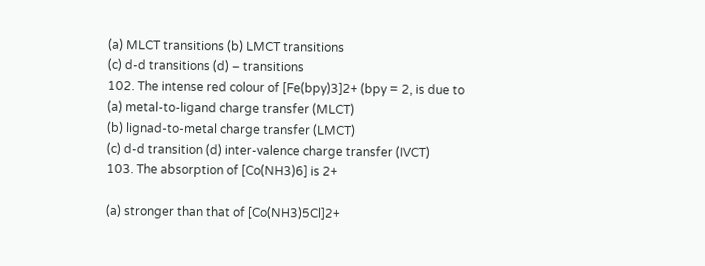(a) MLCT transitions (b) LMCT transitions
(c) d-d transitions (d) – transitions
102. The intense red colour of [Fe(bpy)3]2+ (bpy = 2, is due to
(a) metal-to-ligand charge transfer (MLCT)
(b) lignad-to-metal charge transfer (LMCT)
(c) d-d transition (d) inter-valence charge transfer (IVCT)
103. The absorption of [Co(NH3)6] is 2+

(a) stronger than that of [Co(NH3)5Cl]2+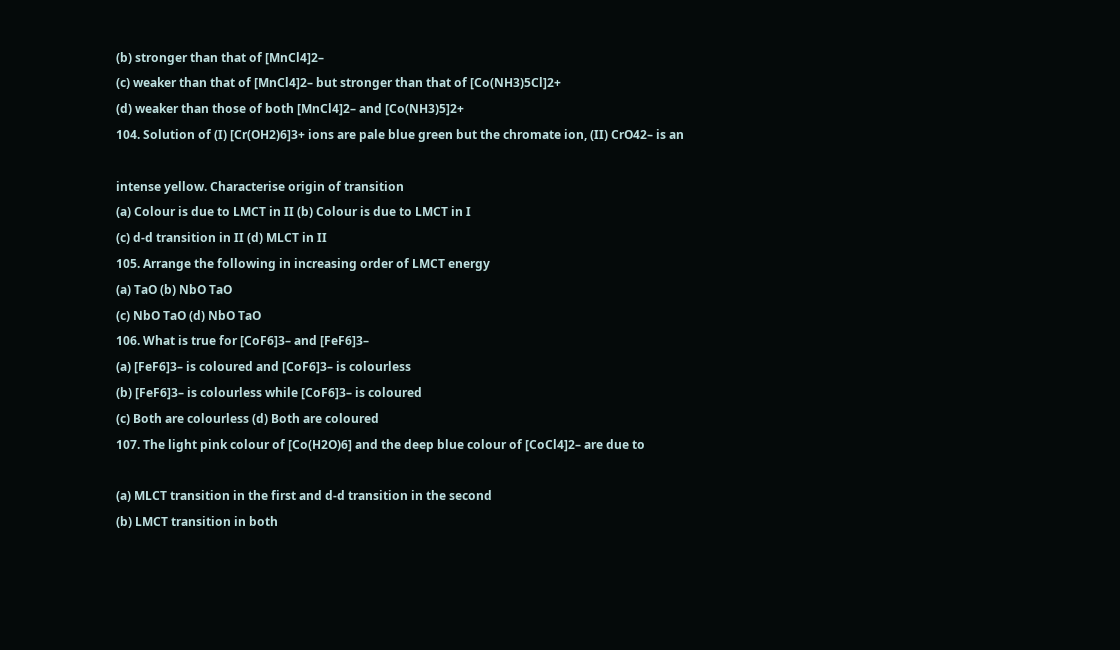(b) stronger than that of [MnCl4]2–
(c) weaker than that of [MnCl4]2– but stronger than that of [Co(NH3)5Cl]2+
(d) weaker than those of both [MnCl4]2– and [Co(NH3)5]2+
104. Solution of (I) [Cr(OH2)6]3+ ions are pale blue green but the chromate ion, (II) CrO42– is an

intense yellow. Characterise origin of transition
(a) Colour is due to LMCT in II (b) Colour is due to LMCT in I
(c) d-d transition in II (d) MLCT in II
105. Arrange the following in increasing order of LMCT energy
(a) TaO (b) NbO TaO
(c) NbO TaO (d) NbO TaO
106. What is true for [CoF6]3– and [FeF6]3–
(a) [FeF6]3– is coloured and [CoF6]3– is colourless
(b) [FeF6]3– is colourless while [CoF6]3– is coloured
(c) Both are colourless (d) Both are coloured
107. The light pink colour of [Co(H2O)6] and the deep blue colour of [CoCl4]2– are due to

(a) MLCT transition in the first and d-d transition in the second
(b) LMCT transition in both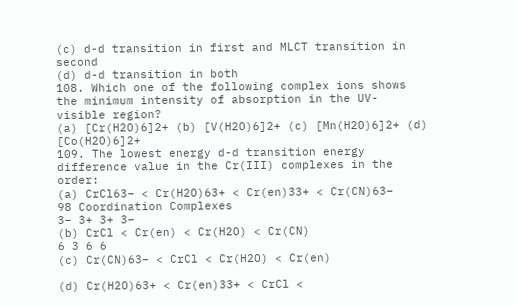(c) d-d transition in first and MLCT transition in second
(d) d-d transition in both
108. Which one of the following complex ions shows the minimum intensity of absorption in the UV-
visible region?
(a) [Cr(H2O)6]2+ (b) [V(H2O)6]2+ (c) [Mn(H2O)6]2+ (d) [Co(H2O)6]2+
109. The lowest energy d-d transition energy difference value in the Cr(III) complexes in the order:
(a) CrCl63– < Cr(H2O)63+ < Cr(en)33+ < Cr(CN)63–
98 Coordination Complexes
3– 3+ 3+ 3–
(b) CrCl < Cr(en) < Cr(H2O) < Cr(CN)
6 3 6 6
(c) Cr(CN)63– < CrCl < Cr(H2O) < Cr(en)

(d) Cr(H2O)63+ < Cr(en)33+ < CrCl <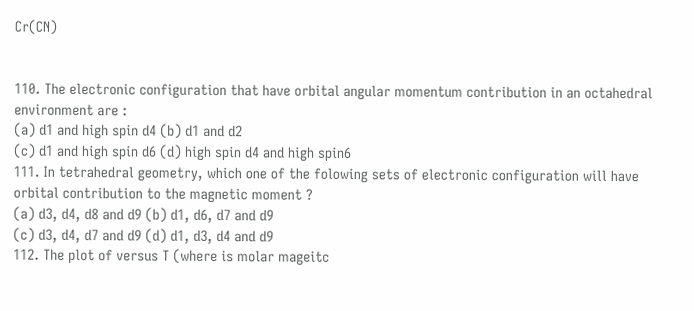Cr(CN)


110. The electronic configuration that have orbital angular momentum contribution in an octahedral
environment are :
(a) d1 and high spin d4 (b) d1 and d2
(c) d1 and high spin d6 (d) high spin d4 and high spin6
111. In tetrahedral geometry, which one of the folowing sets of electronic configuration will have
orbital contribution to the magnetic moment ?
(a) d3, d4, d8 and d9 (b) d1, d6, d7 and d9
(c) d3, d4, d7 and d9 (d) d1, d3, d4 and d9
112. The plot of versus T (where is molar mageitc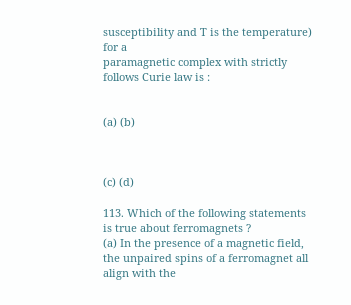susceptibility and T is the temperature) for a
paramagnetic complex with strictly follows Curie law is :


(a) (b)



(c) (d)

113. Which of the following statements is true about ferromagnets ?
(a) In the presence of a magnetic field, the unpaired spins of a ferromagnet all align with the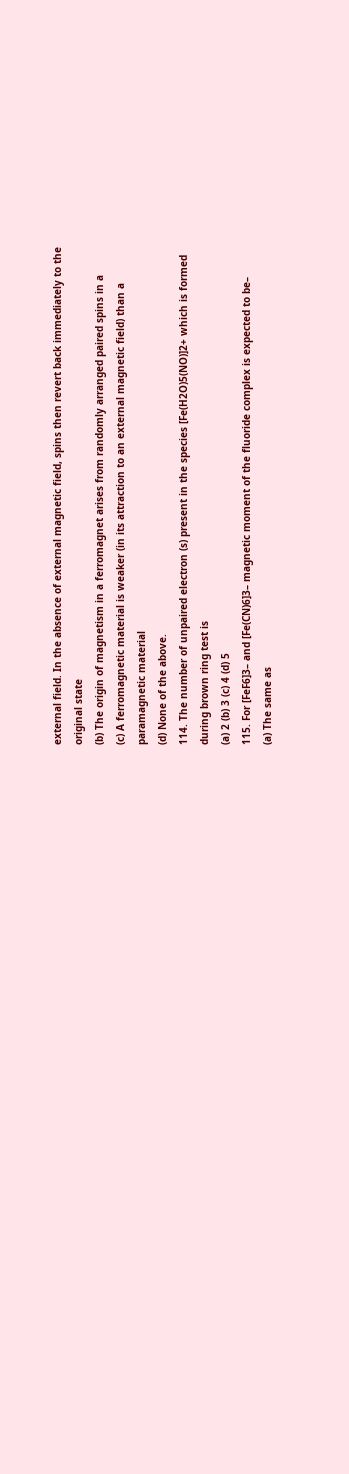external field. In the absence of external magnetic field, spins then revert back immediately to the
original state
(b) The origin of magnetism in a ferromagnet arises from randomly arranged paired spins in a
(c) A ferromagnetic material is weaker (in its attraction to an external magnetic field) than a
paramagnetic material
(d) None of the above.
114. The number of unpaired electron (s) present in the species [Fe(H2O)5(NO)]2+ which is formed
during brown ring test is
(a) 2 (b) 3 (c) 4 (d) 5
115. For [FeF6]3– and [Fe(CN)6]3– magnetic moment of the fluoride complex is expected to be–
(a) The same as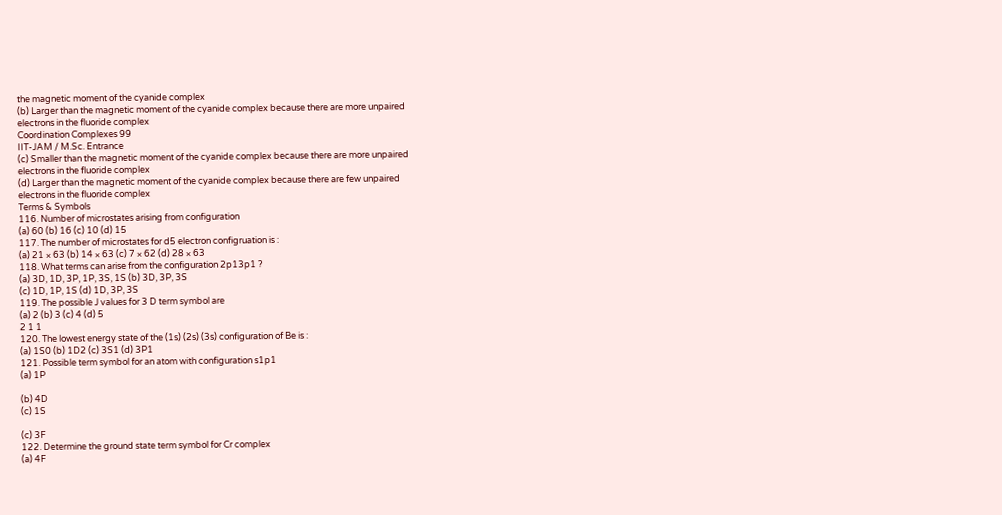the magnetic moment of the cyanide complex
(b) Larger than the magnetic moment of the cyanide complex because there are more unpaired
electrons in the fluoride complex
Coordination Complexes 99
IIT-JAM / M.Sc. Entrance
(c) Smaller than the magnetic moment of the cyanide complex because there are more unpaired
electrons in the fluoride complex
(d) Larger than the magnetic moment of the cyanide complex because there are few unpaired
electrons in the fluoride complex
Terms & Symbols
116. Number of microstates arising from configuration
(a) 60 (b) 16 (c) 10 (d) 15
117. The number of microstates for d5 electron configruation is :
(a) 21 × 63 (b) 14 × 63 (c) 7 × 62 (d) 28 × 63
118. What terms can arise from the configuration 2p13p1 ?
(a) 3D, 1D, 3P, 1P, 3S, 1S (b) 3D, 3P, 3S
(c) 1D, 1P, 1S (d) 1D, 3P, 3S
119. The possible J values for 3 D term symbol are
(a) 2 (b) 3 (c) 4 (d) 5
2 1 1
120. The lowest energy state of the (1s) (2s) (3s) configuration of Be is :
(a) 1S0 (b) 1D2 (c) 3S1 (d) 3P1
121. Possible term symbol for an atom with configuration s1p1
(a) 1P

(b) 4D
(c) 1S

(c) 3F
122. Determine the ground state term symbol for Cr complex
(a) 4F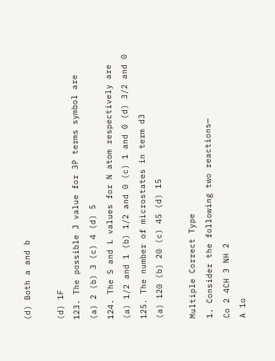(d) Both a and b

(d) 1F
123. The possible J value for 3P terms symbol are
(a) 2 (b) 3 (c) 4 (d) 5
124. The S and L values for N atom respectively are
(a) 1/2 and 1 (b) 1/2 and 0 (c) 1 and 0 (d) 3/2 and 0
125. The number of microstates in term d3
(a) 120 (b) 20 (c) 45 (d) 15

Multiple Correct Type
1. Consider the following two reactions—
Co 2 4CH 3 NH 2
A 1o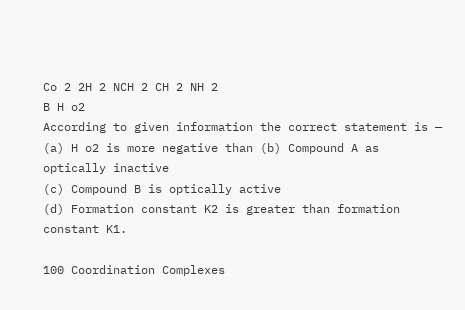Co 2 2H 2 NCH 2 CH 2 NH 2
B H o2
According to given information the correct statement is —
(a) H o2 is more negative than (b) Compound A as optically inactive
(c) Compound B is optically active
(d) Formation constant K2 is greater than formation constant K1.

100 Coordination Complexes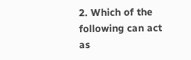2. Which of the following can act as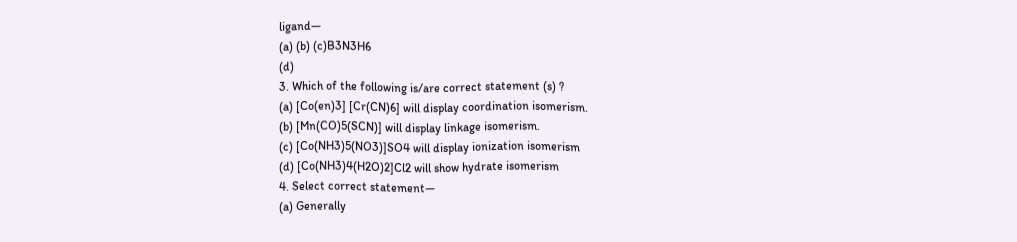ligand—
(a) (b) (c)B3N3H6
(d)
3. Which of the following is/are correct statement (s) ?
(a) [Co(en)3] [Cr(CN)6] will display coordination isomerism.
(b) [Mn(CO)5(SCN)] will display linkage isomerism.
(c) [Co(NH3)5(NO3)]SO4 will display ionization isomerism
(d) [Co(NH3)4(H2O)2]Cl2 will show hydrate isomerism
4. Select correct statement—
(a) Generally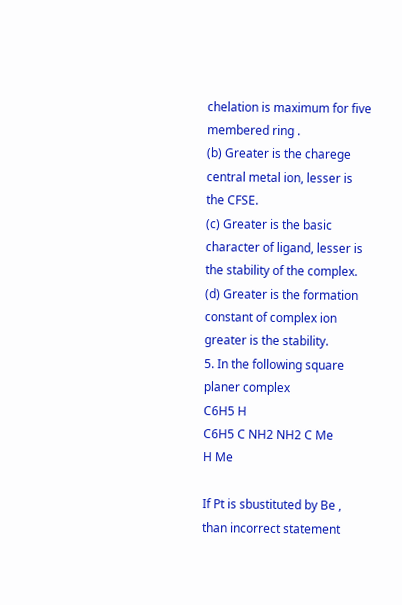chelation is maximum for five membered ring .
(b) Greater is the charege central metal ion, lesser is the CFSE.
(c) Greater is the basic character of ligand, lesser is the stability of the complex.
(d) Greater is the formation constant of complex ion greater is the stability.
5. In the following square planer complex
C6H5 H
C6H5 C NH2 NH2 C Me
H Me

If Pt is sbustituted by Be , than incorrect statement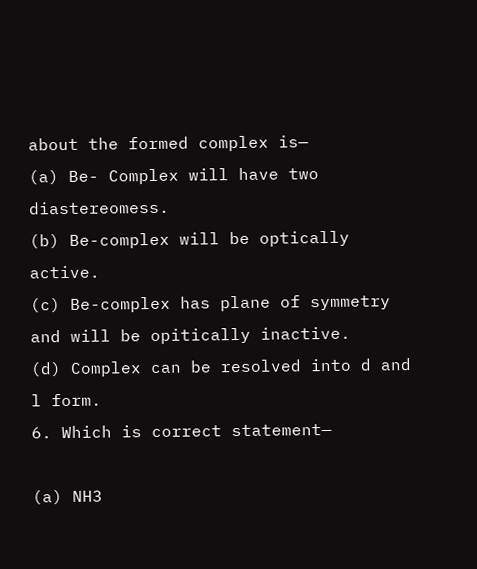about the formed complex is—
(a) Be- Complex will have two diastereomess.
(b) Be-complex will be optically active.
(c) Be-complex has plane of symmetry and will be opitically inactive.
(d) Complex can be resolved into d and l form.
6. Which is correct statement—

(a) NH3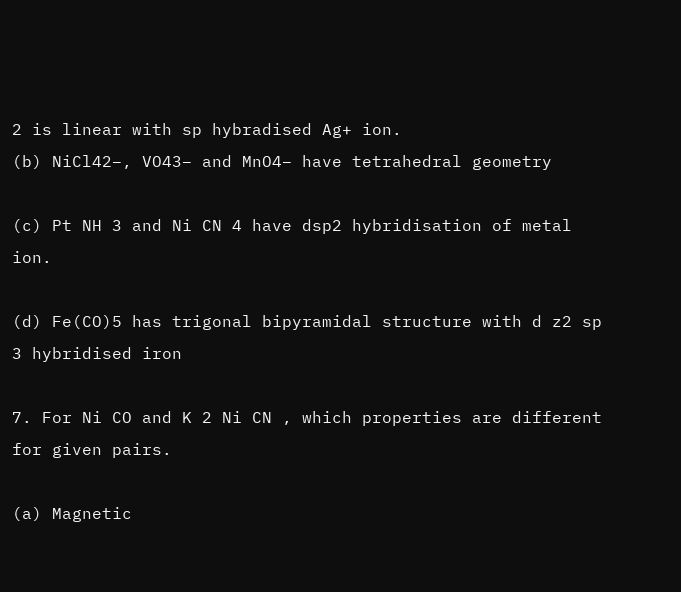2 is linear with sp hybradised Ag+ ion.
(b) NiCl42–, VO43– and MnO4– have tetrahedral geometry

(c) Pt NH 3 and Ni CN 4 have dsp2 hybridisation of metal ion.

(d) Fe(CO)5 has trigonal bipyramidal structure with d z2 sp 3 hybridised iron

7. For Ni CO and K 2 Ni CN , which properties are different for given pairs.

(a) Magnetic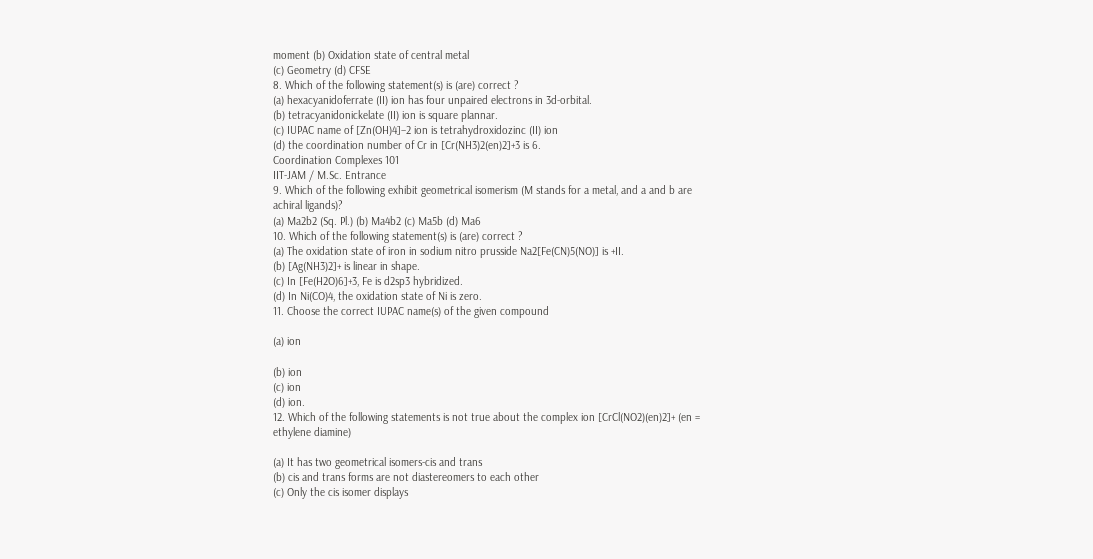moment (b) Oxidation state of central metal
(c) Geometry (d) CFSE
8. Which of the following statement(s) is (are) correct ?
(a) hexacyanidoferrate (II) ion has four unpaired electrons in 3d-orbital.
(b) tetracyanidonickelate (II) ion is square plannar.
(c) IUPAC name of [Zn(OH)4]–2 ion is tetrahydroxidozinc (II) ion
(d) the coordination number of Cr in [Cr(NH3)2(en)2]+3 is 6.
Coordination Complexes 101
IIT-JAM / M.Sc. Entrance
9. Which of the following exhibit geometrical isomerism (M stands for a metal, and a and b are
achiral ligands)?
(a) Ma2b2 (Sq. Pl.) (b) Ma4b2 (c) Ma5b (d) Ma6
10. Which of the following statement(s) is (are) correct ?
(a) The oxidation state of iron in sodium nitro prusside Na2[Fe(CN)5(NO)] is +II.
(b) [Ag(NH3)2]+ is linear in shape.
(c) In [Fe(H2O)6]+3, Fe is d2sp3 hybridized.
(d) In Ni(CO)4, the oxidation state of Ni is zero.
11. Choose the correct IUPAC name(s) of the given compound

(a) ion

(b) ion
(c) ion
(d) ion.
12. Which of the following statements is not true about the complex ion [CrCl(NO2)(en)2]+ (en =
ethylene diamine)

(a) It has two geometrical isomers-cis and trans
(b) cis and trans forms are not diastereomers to each other
(c) Only the cis isomer displays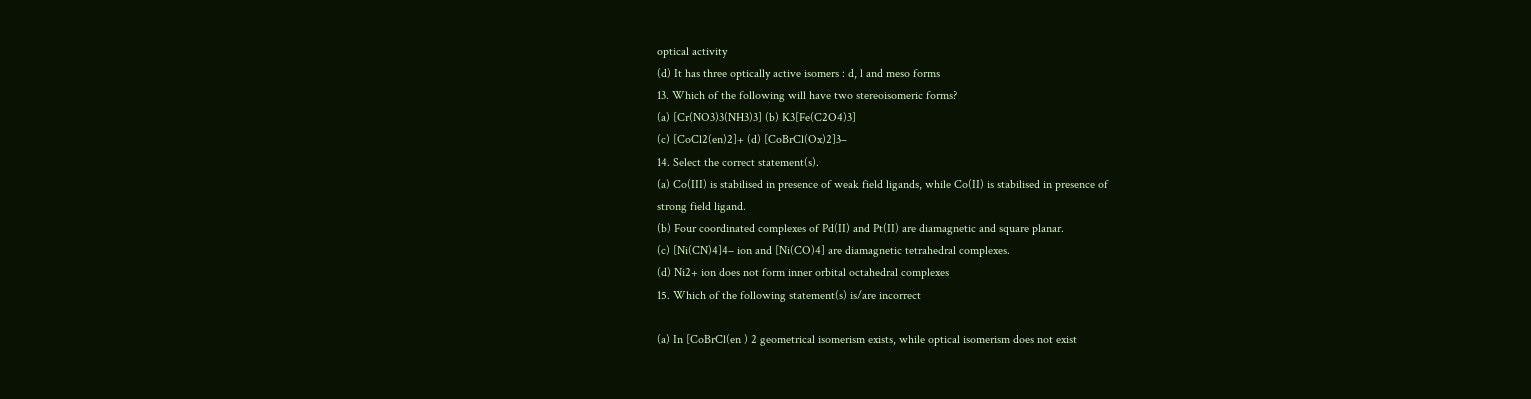optical activity
(d) It has three optically active isomers : d, l and meso forms
13. Which of the following will have two stereoisomeric forms?
(a) [Cr(NO3)3(NH3)3] (b) K3[Fe(C2O4)3]
(c) [CoCl2(en)2]+ (d) [CoBrCl(Ox)2]3–
14. Select the correct statement(s).
(a) Co(III) is stabilised in presence of weak field ligands, while Co(II) is stabilised in presence of
strong field ligand.
(b) Four coordinated complexes of Pd(II) and Pt(II) are diamagnetic and square planar.
(c) [Ni(CN)4]4– ion and [Ni(CO)4] are diamagnetic tetrahedral complexes.
(d) Ni2+ ion does not form inner orbital octahedral complexes
15. Which of the following statement(s) is/are incorrect

(a) In [CoBrCl(en ) 2 geometrical isomerism exists, while optical isomerism does not exist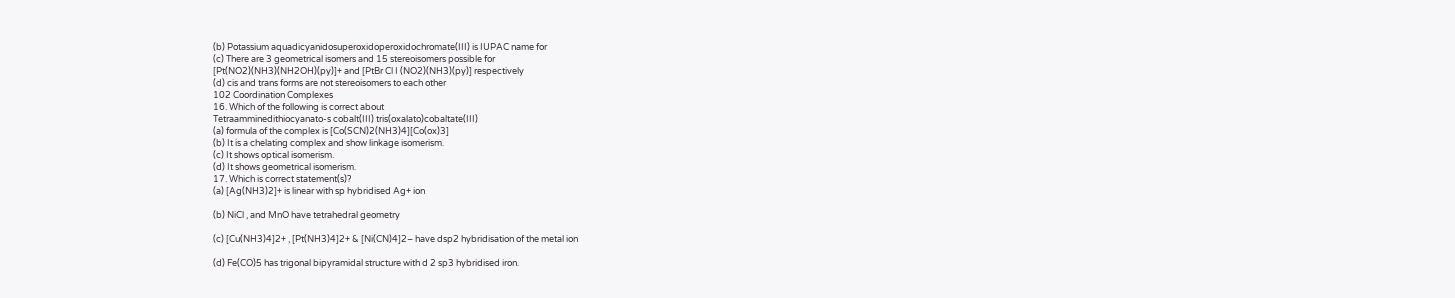(b) Potassium aquadicyanidosuperoxidoperoxidochromate(III) is IUPAC name for
(c) There are 3 geometrical isomers and 15 stereoisomers possible for
[Pt(NO2)(NH3)(NH2OH)(py)]+ and [PtBr Cl I (NO2)(NH3)(py)] respectively
(d) cis and trans forms are not stereoisomers to each other
102 Coordination Complexes
16. Which of the following is correct about
Tetraamminedithiocyanato-s cobalt(III) tris(oxalato)cobaltate(III)
(a) formula of the complex is [Co(SCN)2(NH3)4][Co(ox)3]
(b) It is a chelating complex and show linkage isomerism.
(c) It shows optical isomerism.
(d) It shows geometrical isomerism.
17. Which is correct statement(s)?
(a) [Ag(NH3)2]+ is linear with sp hybridised Ag+ ion

(b) NiCl , and MnO have tetrahedral geometry

(c) [Cu(NH3)4]2+ , [Pt(NH3)4]2+ & [Ni(CN)4]2– have dsp2 hybridisation of the metal ion

(d) Fe(CO)5 has trigonal bipyramidal structure with d 2 sp3 hybridised iron.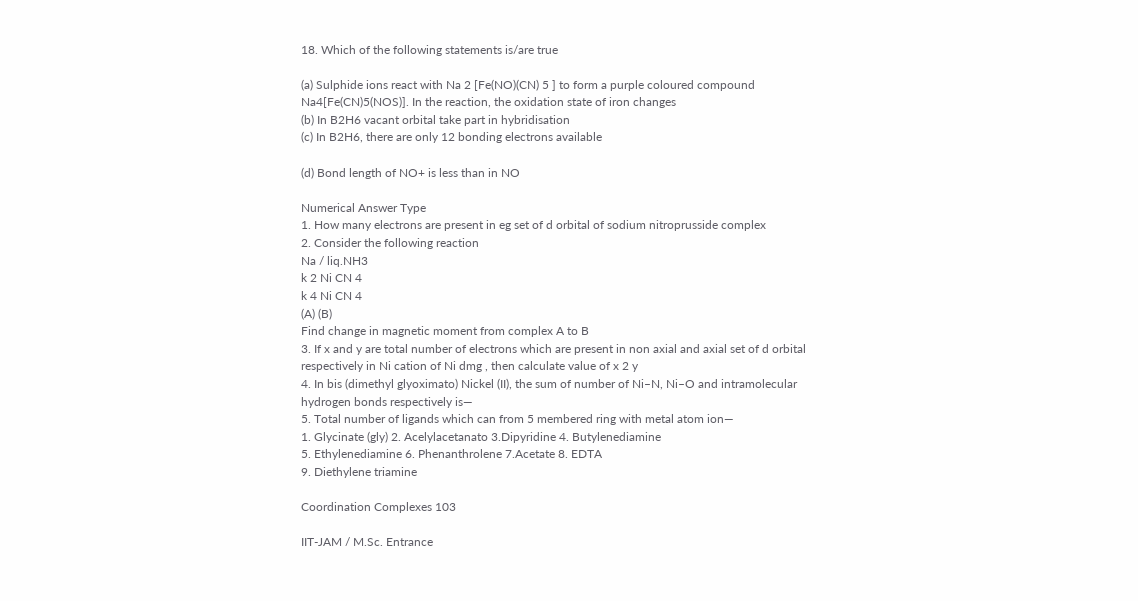18. Which of the following statements is/are true

(a) Sulphide ions react with Na 2 [Fe(NO)(CN) 5 ] to form a purple coloured compound
Na4[Fe(CN)5(NOS)]. In the reaction, the oxidation state of iron changes
(b) In B2H6 vacant orbital take part in hybridisation
(c) In B2H6, there are only 12 bonding electrons available

(d) Bond length of NO+ is less than in NO

Numerical Answer Type
1. How many electrons are present in eg set of d orbital of sodium nitroprusside complex
2. Consider the following reaction
Na / liq.NH3
k 2 Ni CN 4
k 4 Ni CN 4
(A) (B)
Find change in magnetic moment from complex A to B
3. If x and y are total number of electrons which are present in non axial and axial set of d orbital
respectively in Ni cation of Ni dmg , then calculate value of x 2 y
4. In bis (dimethyl glyoximato) Nickel (II), the sum of number of Ni–N, Ni–O and intramolecular
hydrogen bonds respectively is—
5. Total number of ligands which can from 5 membered ring with metal atom ion—
1. Glycinate (gly) 2. Acelylacetanato 3.Dipyridine 4. Butylenediamine
5. Ethylenediamine 6. Phenanthrolene 7.Acetate 8. EDTA
9. Diethylene triamine

Coordination Complexes 103

IIT-JAM / M.Sc. Entrance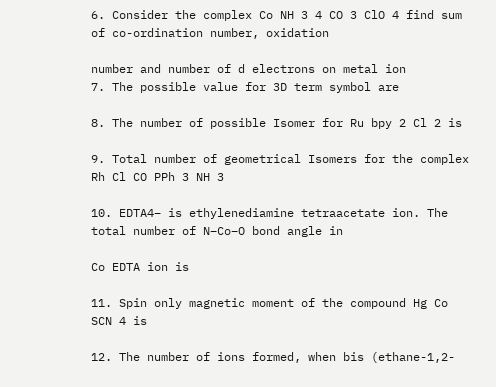6. Consider the complex Co NH 3 4 CO 3 ClO 4 find sum of co-ordination number, oxidation

number and number of d electrons on metal ion
7. The possible value for 3D term symbol are

8. The number of possible Isomer for Ru bpy 2 Cl 2 is

9. Total number of geometrical Isomers for the complex Rh Cl CO PPh 3 NH 3

10. EDTA4– is ethylenediamine tetraacetate ion. The total number of N–Co–O bond angle in

Co EDTA ion is

11. Spin only magnetic moment of the compound Hg Co SCN 4 is

12. The number of ions formed, when bis (ethane-1,2-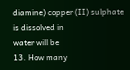diamine) copper (II) sulphate is dissolved in
water will be
13. How many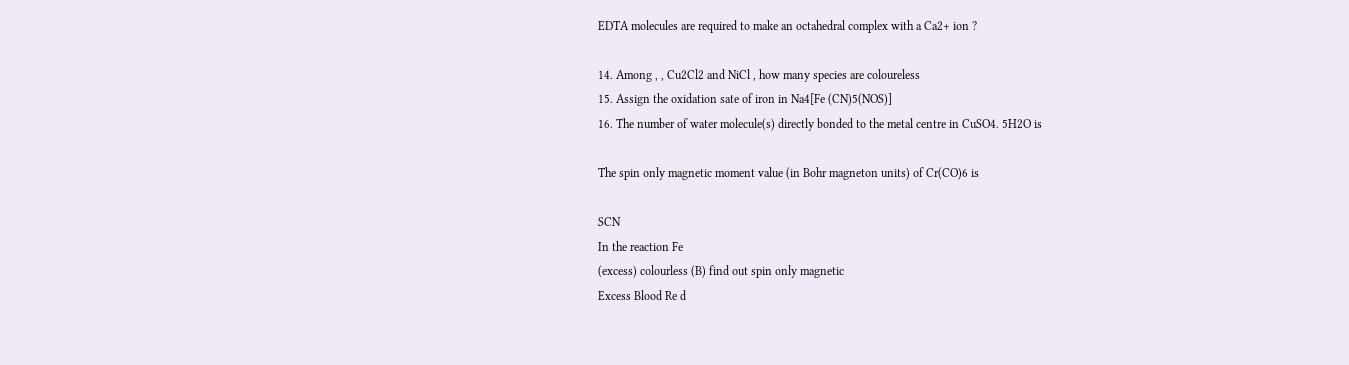EDTA molecules are required to make an octahedral complex with a Ca2+ ion ?

14. Among , , Cu2Cl2 and NiCl , how many species are coloureless
15. Assign the oxidation sate of iron in Na4[Fe (CN)5(NOS)]
16. The number of water molecule(s) directly bonded to the metal centre in CuSO4. 5H2O is

The spin only magnetic moment value (in Bohr magneton units) of Cr(CO)6 is

SCN
In the reaction Fe
(excess) colourless (B) find out spin only magnetic
Excess Blood Re d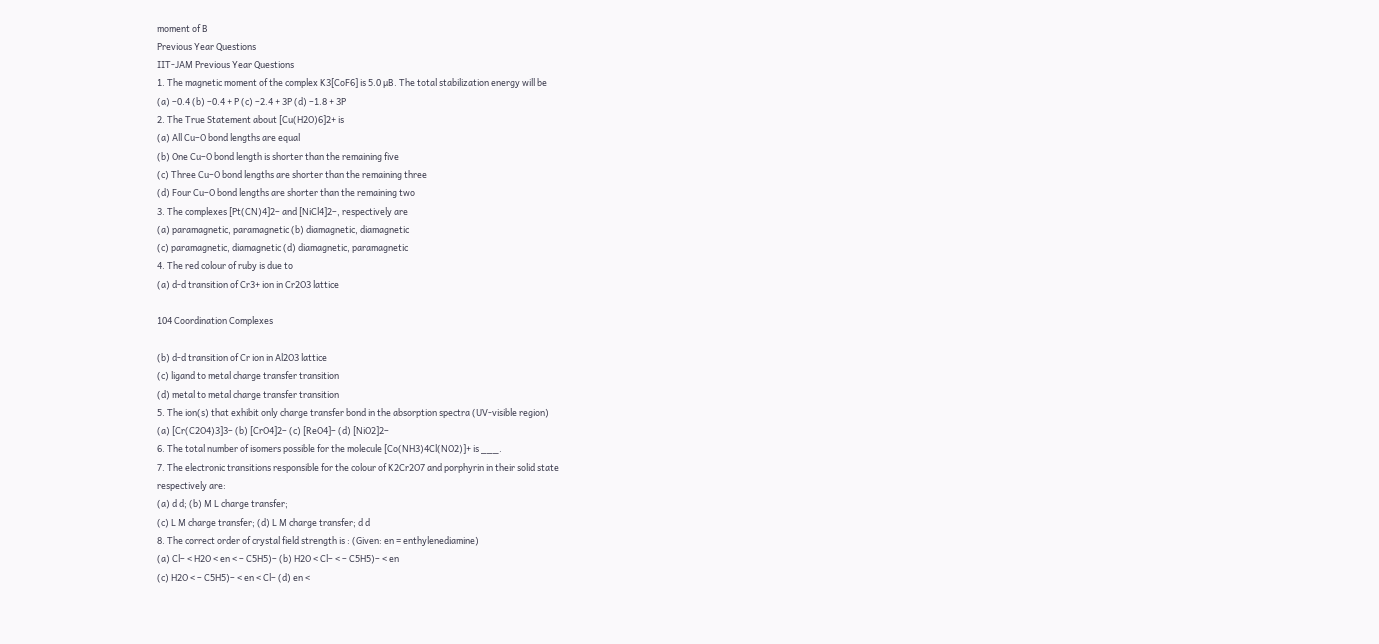moment of B
Previous Year Questions
IIT-JAM Previous Year Questions
1. The magnetic moment of the complex K3[CoF6] is 5.0 µB. The total stabilization energy will be
(a) –0.4 (b) –0.4 + P (c) –2.4 + 3P (d) –1.8 + 3P
2. The True Statement about [Cu(H2O)6]2+ is
(a) All Cu–O bond lengths are equal
(b) One Cu–O bond length is shorter than the remaining five
(c) Three Cu–O bond lengths are shorter than the remaining three
(d) Four Cu–O bond lengths are shorter than the remaining two
3. The complexes [Pt(CN)4]2– and [NiCl4]2–, respectively are
(a) paramagnetic, paramagnetic (b) diamagnetic, diamagnetic
(c) paramagnetic, diamagnetic (d) diamagnetic, paramagnetic
4. The red colour of ruby is due to
(a) d-d transition of Cr3+ ion in Cr2O3 lattice

104 Coordination Complexes

(b) d-d transition of Cr ion in Al2O3 lattice
(c) ligand to metal charge transfer transition
(d) metal to metal charge transfer transition
5. The ion(s) that exhibit only charge transfer bond in the absorption spectra (UV-visible region)
(a) [Cr(C2O4)3]3– (b) [CrO4]2– (c) [ReO4]– (d) [NiO2]2–
6. The total number of isomers possible for the molecule [Co(NH3)4Cl(NO2)]+ is ___.
7. The electronic transitions responsible for the colour of K2Cr2O7 and porphyrin in their solid state
respectively are:
(a) d d; (b) M L charge transfer;
(c) L M charge transfer; (d) L M charge transfer; d d
8. The correct order of crystal field strength is : (Given: en = enthylenediamine)
(a) Cl– < H2O < en < – C5H5)– (b) H2O < Cl– < – C5H5)– < en
(c) H2O < – C5H5)– < en < Cl– (d) en <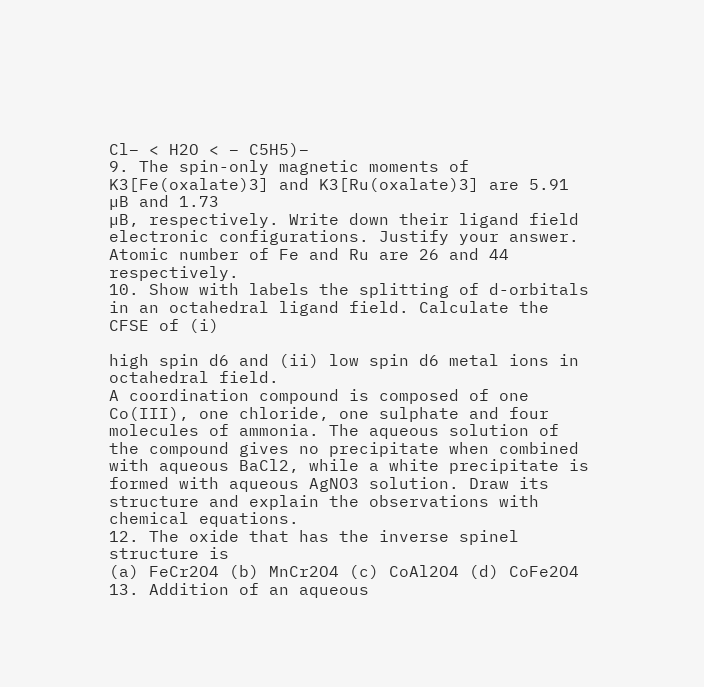Cl– < H2O < – C5H5)–
9. The spin-only magnetic moments of K3[Fe(oxalate)3] and K3[Ru(oxalate)3] are 5.91 µB and 1.73
µB, respectively. Write down their ligand field electronic configurations. Justify your answer.
Atomic number of Fe and Ru are 26 and 44 respectively.
10. Show with labels the splitting of d-orbitals in an octahedral ligand field. Calculate the CFSE of (i)

high spin d6 and (ii) low spin d6 metal ions in octahedral field.
A coordination compound is composed of one Co(III), one chloride, one sulphate and four
molecules of ammonia. The aqueous solution of the compound gives no precipitate when combined
with aqueous BaCl2, while a white precipitate is formed with aqueous AgNO3 solution. Draw its
structure and explain the observations with chemical equations.
12. The oxide that has the inverse spinel structure is
(a) FeCr2O4 (b) MnCr2O4 (c) CoAl2O4 (d) CoFe2O4
13. Addition of an aqueous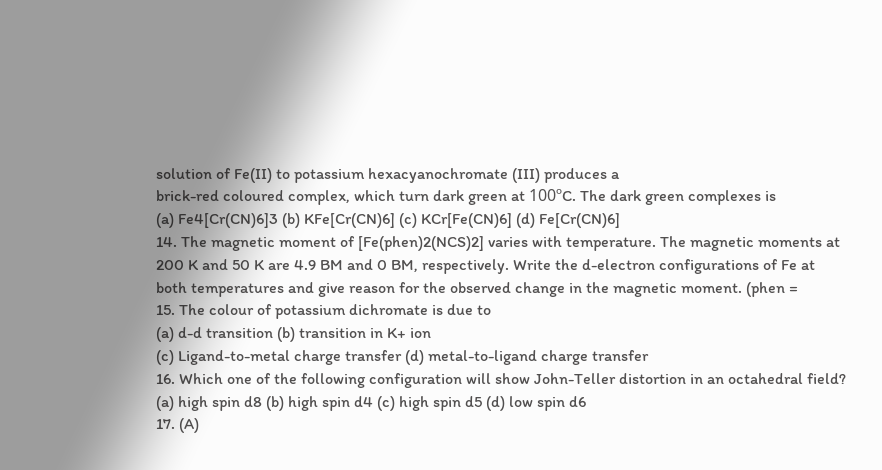solution of Fe(II) to potassium hexacyanochromate (III) produces a
brick-red coloured complex, which turn dark green at 100ºC. The dark green complexes is
(a) Fe4[Cr(CN)6]3 (b) KFe[Cr(CN)6] (c) KCr[Fe(CN)6] (d) Fe[Cr(CN)6]
14. The magnetic moment of [Fe(phen)2(NCS)2] varies with temperature. The magnetic moments at
200 K and 50 K are 4.9 BM and 0 BM, respectively. Write the d-electron configurations of Fe at
both temperatures and give reason for the observed change in the magnetic moment. (phen =
15. The colour of potassium dichromate is due to
(a) d-d transition (b) transition in K+ ion
(c) Ligand-to-metal charge transfer (d) metal-to-ligand charge transfer
16. Which one of the following configuration will show John-Teller distortion in an octahedral field?
(a) high spin d8 (b) high spin d4 (c) high spin d5 (d) low spin d6
17. (A)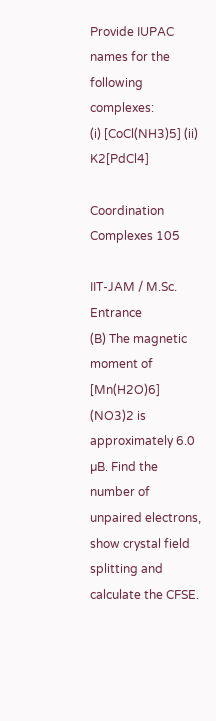Provide IUPAC names for the following complexes:
(i) [CoCl(NH3)5] (ii) K2[PdCl4]

Coordination Complexes 105

IIT-JAM / M.Sc. Entrance
(B) The magnetic moment of [Mn(H2O)6] (NO3)2 is approximately 6.0 µB. Find the number of
unpaired electrons, show crystal field splitting and calculate the CFSE.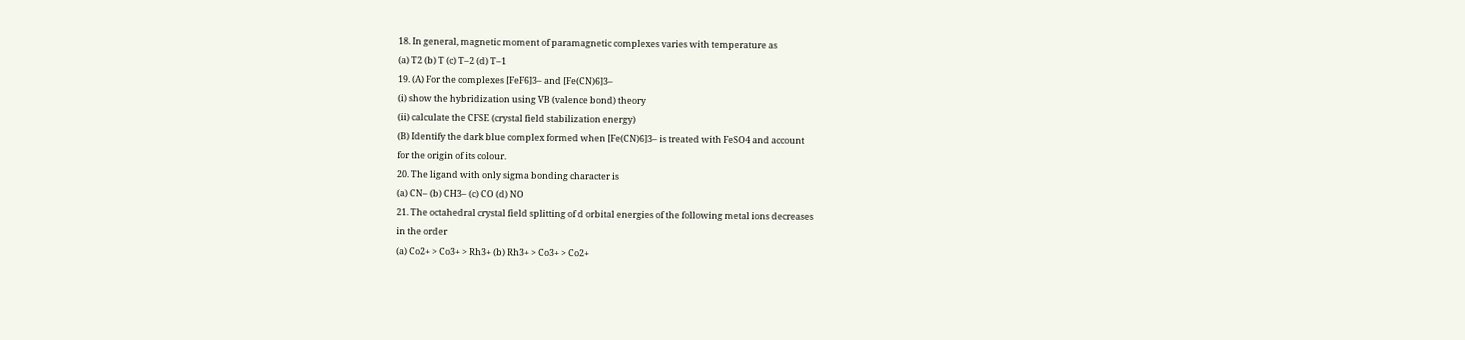18. In general, magnetic moment of paramagnetic complexes varies with temperature as
(a) T2 (b) T (c) T–2 (d) T–1
19. (A) For the complexes [FeF6]3– and [Fe(CN)6]3–
(i) show the hybridization using VB (valence bond) theory
(ii) calculate the CFSE (crystal field stabilization energy)
(B) Identify the dark blue complex formed when [Fe(CN)6]3– is treated with FeSO4 and account
for the origin of its colour.
20. The ligand with only sigma bonding character is
(a) CN– (b) CH3– (c) CO (d) NO
21. The octahedral crystal field splitting of d orbital energies of the following metal ions decreases
in the order
(a) Co2+ > Co3+ > Rh3+ (b) Rh3+ > Co3+ > Co2+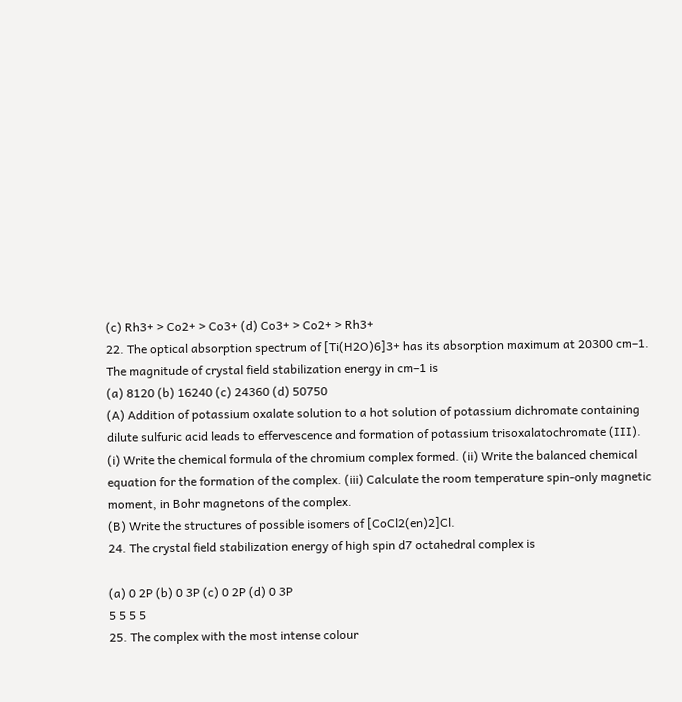(c) Rh3+ > Co2+ > Co3+ (d) Co3+ > Co2+ > Rh3+
22. The optical absorption spectrum of [Ti(H2O)6]3+ has its absorption maximum at 20300 cm–1.
The magnitude of crystal field stabilization energy in cm–1 is
(a) 8120 (b) 16240 (c) 24360 (d) 50750
(A) Addition of potassium oxalate solution to a hot solution of potassium dichromate containing
dilute sulfuric acid leads to effervescence and formation of potassium trisoxalatochromate (III).
(i) Write the chemical formula of the chromium complex formed. (ii) Write the balanced chemical
equation for the formation of the complex. (iii) Calculate the room temperature spin-only magnetic
moment, in Bohr magnetons of the complex.
(B) Write the structures of possible isomers of [CoCl2(en)2]Cl.
24. The crystal field stabilization energy of high spin d7 octahedral complex is

(a) 0 2P (b) 0 3P (c) 0 2P (d) 0 3P
5 5 5 5
25. The complex with the most intense colour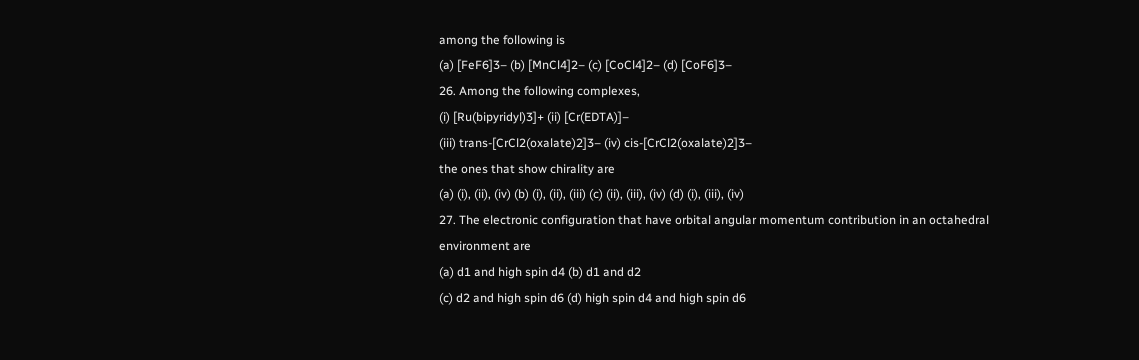among the following is
(a) [FeF6]3– (b) [MnCl4]2– (c) [CoCl4]2– (d) [CoF6]3–
26. Among the following complexes,
(i) [Ru(bipyridyl)3]+ (ii) [Cr(EDTA)]–
(iii) trans-[CrCl2(oxalate)2]3– (iv) cis-[CrCl2(oxalate)2]3–
the ones that show chirality are
(a) (i), (ii), (iv) (b) (i), (ii), (iii) (c) (ii), (iii), (iv) (d) (i), (iii), (iv)
27. The electronic configuration that have orbital angular momentum contribution in an octahedral
environment are
(a) d1 and high spin d4 (b) d1 and d2
(c) d2 and high spin d6 (d) high spin d4 and high spin d6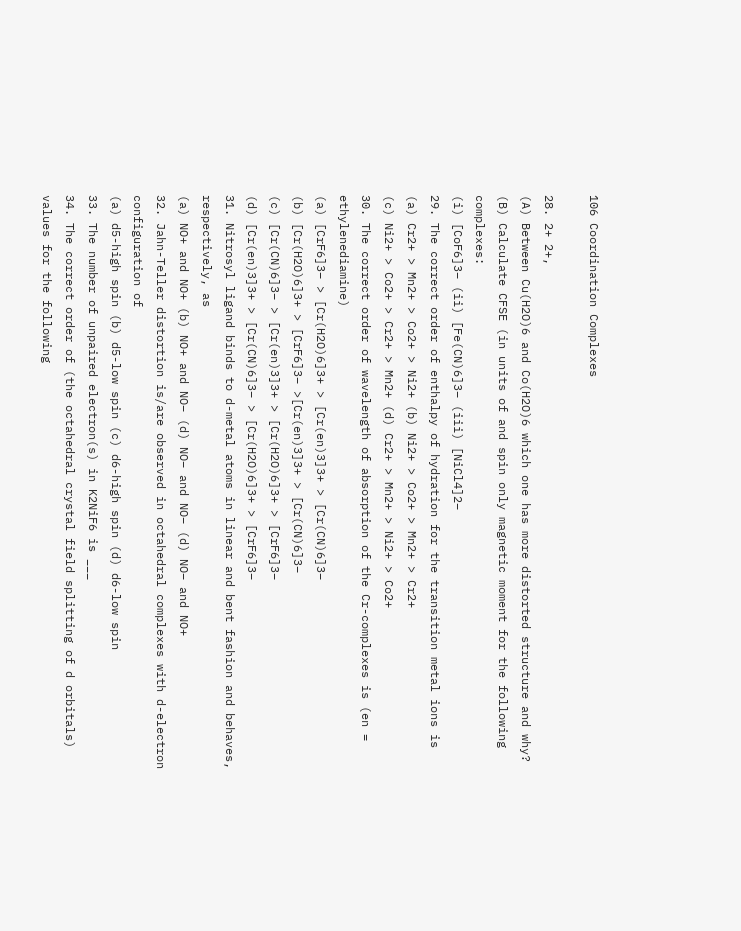106 Coordination Complexes

28. 2+ 2+,
(A) Between Cu(H2O)6 and Co(H2O)6 which one has more distorted structure and why?
(B) Calculate CFSE (in units of and spin only magnetic moment for the following complexes:
(i) [CoF6]3– (ii) [Fe(CN)6]3– (iii) [NiCl4]2–
29. The correct order of enthalpy of hydration for the transition metal ions is
(a) Cr2+ > Mn2+ > Co2+ > Ni2+ (b) Ni2+ > Co2+ > Mn2+ > Cr2+
(c) Ni2+ > Co2+ > Cr2+ > Mn2+ (d) Cr2+ > Mn2+ > Ni2+ > Co2+
30. The correct order of wavelength of absorption of the Cr-complexes is (en = ethylenediamine)
(a) [CrF6]3– > [Cr(H2O)6]3+ > [Cr(en)3]3+ > [Cr(CN)6]3–
(b) [Cr(H2O)6]3+ > [CrF6]3– >[Cr(en)3]3+ > [Cr(CN)6]3–
(c) [Cr(CN)6]3– > [Cr(en)3]3+ > [Cr(H2O)6]3+ > [CrF6]3–
(d) [Cr(en)3]3+ > [Cr(CN)6]3– > [Cr(H2O)6]3+ > [CrF6]3–
31. Nitrosyl ligand binds to d-metal atoms in linear and bent fashion and behaves, respectively, as
(a) NO+ and NO+ (b) NO+ and NO– (d) NO– and NO– (d) NO– and NO+
32. Jahn-Teller distortion is/are observed in octahedral complexes with d-electron configuration of
(a) d5-high spin (b) d5-low spin (c) d6-high spin (d) d6-low spin
33. The number of unpaired electron(s) in K2NiF6 is ___
34. The correct order of (the octahedral crystal field splitting of d orbitals) values for the following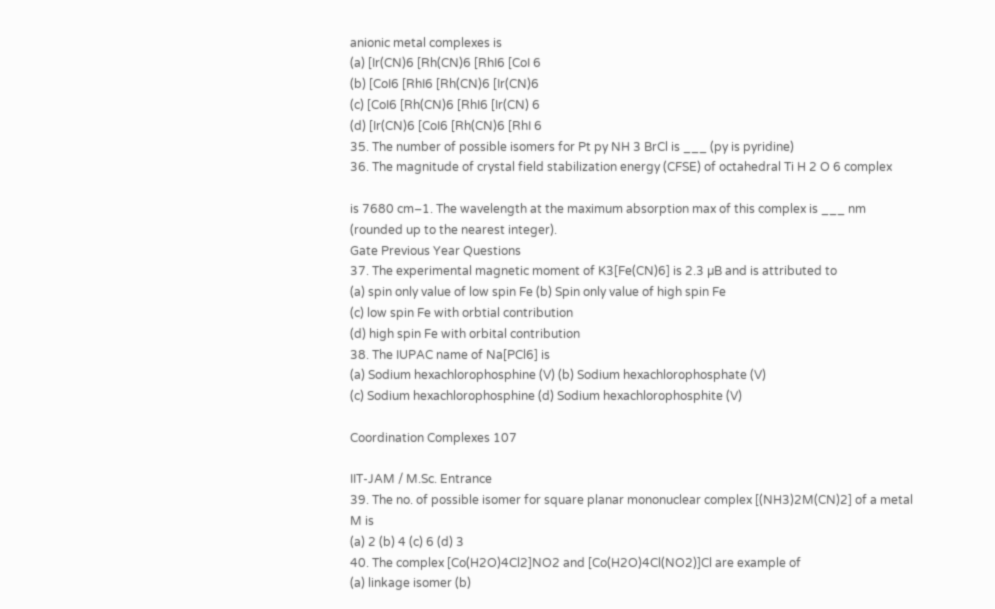anionic metal complexes is
(a) [Ir(CN)6 [Rh(CN)6 [RhI6 [CoI 6
(b) [CoI6 [RhI6 [Rh(CN)6 [Ir(CN)6
(c) [CoI6 [Rh(CN)6 [RhI6 [Ir(CN) 6
(d) [Ir(CN)6 [CoI6 [Rh(CN)6 [RhI 6
35. The number of possible isomers for Pt py NH 3 BrCl is ___ (py is pyridine)
36. The magnitude of crystal field stabilization energy (CFSE) of octahedral Ti H 2 O 6 complex

is 7680 cm–1. The wavelength at the maximum absorption max of this complex is ___ nm
(rounded up to the nearest integer).
Gate Previous Year Questions
37. The experimental magnetic moment of K3[Fe(CN)6] is 2.3 µB and is attributed to
(a) spin only value of low spin Fe (b) Spin only value of high spin Fe
(c) low spin Fe with orbtial contribution
(d) high spin Fe with orbital contribution
38. The IUPAC name of Na[PCl6] is
(a) Sodium hexachlorophosphine (V) (b) Sodium hexachlorophosphate (V)
(c) Sodium hexachlorophosphine (d) Sodium hexachlorophosphite (V)

Coordination Complexes 107

IIT-JAM / M.Sc. Entrance
39. The no. of possible isomer for square planar mononuclear complex [(NH3)2M(CN)2] of a metal
M is
(a) 2 (b) 4 (c) 6 (d) 3
40. The complex [Co(H2O)4Cl2]NO2 and [Co(H2O)4Cl(NO2)]Cl are example of
(a) linkage isomer (b)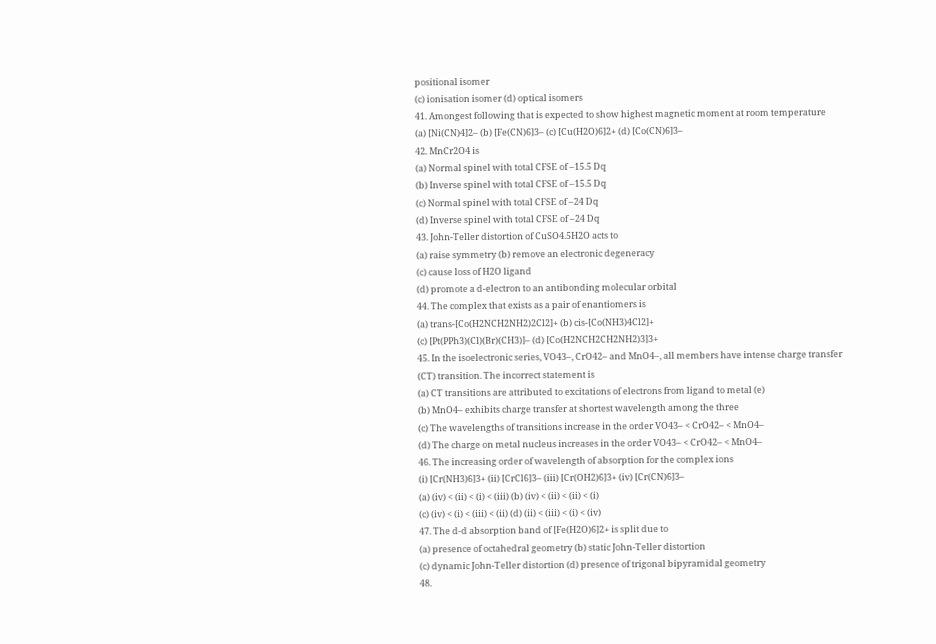positional isomer
(c) ionisation isomer (d) optical isomers
41. Amongest following that is expected to show highest magnetic moment at room temperature
(a) [Ni(CN)4]2– (b) [Fe(CN)6]3– (c) [Cu(H2O)6]2+ (d) [Co(CN)6]3–
42. MnCr2O4 is
(a) Normal spinel with total CFSE of –15.5 Dq
(b) Inverse spinel with total CFSE of –15.5 Dq
(c) Normal spinel with total CFSE of –24 Dq
(d) Inverse spinel with total CFSE of –24 Dq
43. John-Teller distortion of CuSO4.5H2O acts to
(a) raise symmetry (b) remove an electronic degeneracy
(c) cause loss of H2O ligand
(d) promote a d-electron to an antibonding molecular orbital
44. The complex that exists as a pair of enantiomers is
(a) trans-[Co(H2NCH2NH2)2Cl2]+ (b) cis-[Co(NH3)4Cl2]+
(c) [Pt(PPh3)(Cl)(Br)(CH3)]– (d) [Co(H2NCH2CH2NH2)3]3+
45. In the isoelectronic series, VO43–, CrO42– and MnO4–, all members have intense charge transfer
(CT) transition. The incorrect statement is
(a) CT transitions are attributed to excitations of electrons from ligand to metal (e)
(b) MnO4– exhibits charge transfer at shortest wavelength among the three
(c) The wavelengths of transitions increase in the order VO43– < CrO42– < MnO4–
(d) The charge on metal nucleus increases in the order VO43– < CrO42– < MnO4–
46. The increasing order of wavelength of absorption for the complex ions
(i) [Cr(NH3)6]3+ (ii) [CrCl6]3– (iii) [Cr(OH2)6]3+ (iv) [Cr(CN)6]3–
(a) (iv) < (ii) < (i) < (iii) (b) (iv) < (ii) < (ii) < (i)
(c) (iv) < (i) < (iii) < (ii) (d) (ii) < (iii) < (i) < (iv)
47. The d-d absorption band of [Fe(H2O)6]2+ is split due to
(a) presence of octahedral geometry (b) static John-Teller distortion
(c) dynamic John-Teller distortion (d) presence of trigonal bipyramidal geometry
48.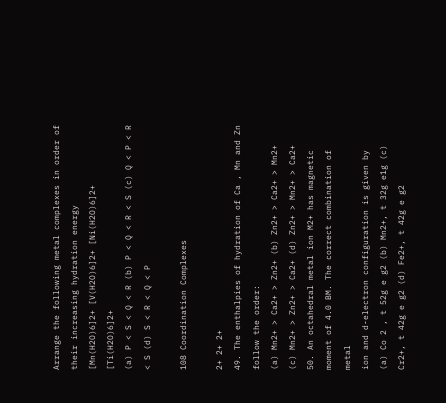Arrange the following metal complexes in order of their increasing hydration energy
[Mn(H2O)6]2+ [V(H2O)6]2+ [Ni(H2O)6]2+ [Ti(H2O)6]2+
(a) P < S < Q < R (b) P < Q < R < S (c) Q < P < R < S (d) S < R < Q < P

108 Coordination Complexes

2+ 2+ 2+
49. The enthalpies of hydration of Ca , Mn and Zn follow the order:
(a) Mn2+ > Ca2+ > Zn2+ (b) Zn2+ > Ca2+ > Mn2+
(c) Mn2+ > Zn2+ > Ca2+ (d) Zn2+ > Mn2+ > Ca2+
50. An octahedral metal ion M2+ has magnetic moment of 4.0 BM. The correct combination of metal
ion and d-electron configuration is given by
(a) Co 2 , t 52g e g2 (b) Mn2+, t 32g e1g (c) Cr2+, t 42g e g2 (d) Fe2+, t 42g e g2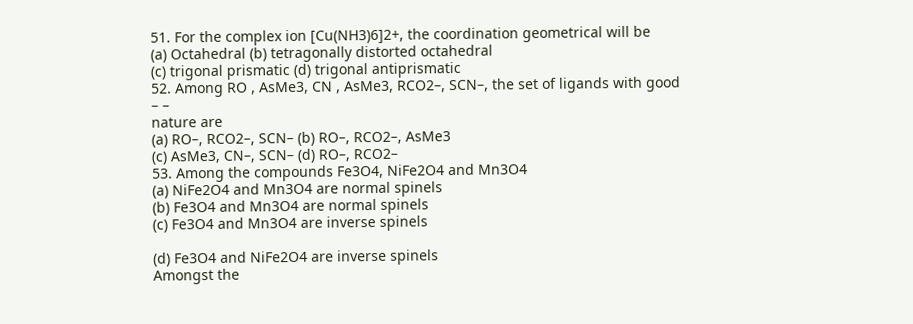51. For the complex ion [Cu(NH3)6]2+, the coordination geometrical will be
(a) Octahedral (b) tetragonally distorted octahedral
(c) trigonal prismatic (d) trigonal antiprismatic
52. Among RO , AsMe3, CN , AsMe3, RCO2–, SCN–, the set of ligands with good
– –
nature are
(a) RO–, RCO2–, SCN– (b) RO–, RCO2–, AsMe3
(c) AsMe3, CN–, SCN– (d) RO–, RCO2–
53. Among the compounds Fe3O4, NiFe2O4 and Mn3O4
(a) NiFe2O4 and Mn3O4 are normal spinels
(b) Fe3O4 and Mn3O4 are normal spinels
(c) Fe3O4 and Mn3O4 are inverse spinels

(d) Fe3O4 and NiFe2O4 are inverse spinels
Amongst the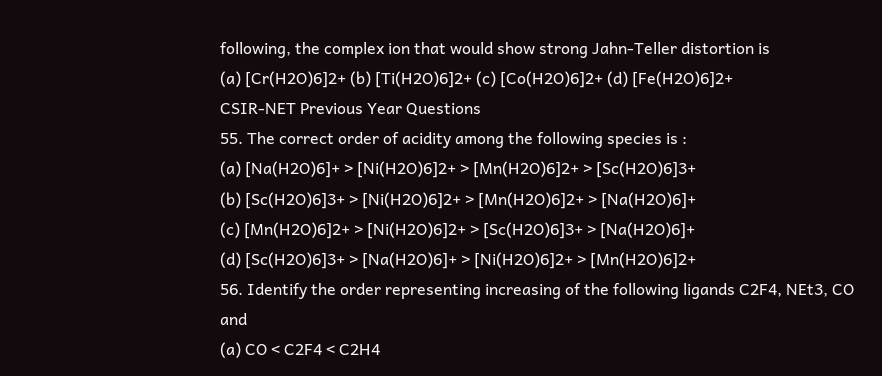following, the complex ion that would show strong Jahn-Teller distortion is
(a) [Cr(H2O)6]2+ (b) [Ti(H2O)6]2+ (c) [Co(H2O)6]2+ (d) [Fe(H2O)6]2+
CSIR-NET Previous Year Questions
55. The correct order of acidity among the following species is :
(a) [Na(H2O)6]+ > [Ni(H2O)6]2+ > [Mn(H2O)6]2+ > [Sc(H2O)6]3+
(b) [Sc(H2O)6]3+ > [Ni(H2O)6]2+ > [Mn(H2O)6]2+ > [Na(H2O)6]+
(c) [Mn(H2O)6]2+ > [Ni(H2O)6]2+ > [Sc(H2O)6]3+ > [Na(H2O)6]+
(d) [Sc(H2O)6]3+ > [Na(H2O)6]+ > [Ni(H2O)6]2+ > [Mn(H2O)6]2+
56. Identify the order representing increasing of the following ligands C2F4, NEt3, CO and
(a) CO < C2F4 < C2H4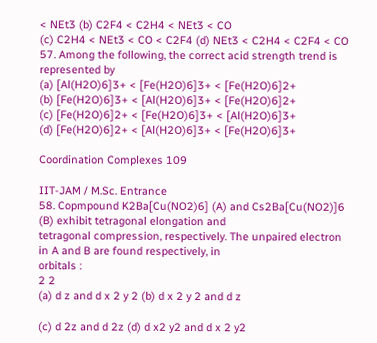< NEt3 (b) C2F4 < C2H4 < NEt3 < CO
(c) C2H4 < NEt3 < CO < C2F4 (d) NEt3 < C2H4 < C2F4 < CO
57. Among the following, the correct acid strength trend is represented by
(a) [Al(H2O)6]3+ < [Fe(H2O)6]3+ < [Fe(H2O)6]2+
(b) [Fe(H2O)6]3+ < [Al(H2O)6]3+ < [Fe(H2O)6]2+
(c) [Fe(H2O)6]2+ < [Fe(H2O)6]3+ < [Al(H2O)6]3+
(d) [Fe(H2O)6]2+ < [Al(H2O)6]3+ < [Fe(H2O)6]3+

Coordination Complexes 109

IIT-JAM / M.Sc. Entrance
58. Copmpound K2Ba[Cu(NO2)6] (A) and Cs2Ba[Cu(NO2)]6 (B) exhibit tetragonal elongation and
tetragonal compression, respectively. The unpaired electron in A and B are found respectively, in
orbitals :
2 2
(a) d z and d x 2 y 2 (b) d x 2 y 2 and d z

(c) d 2z and d 2z (d) d x2 y2 and d x 2 y2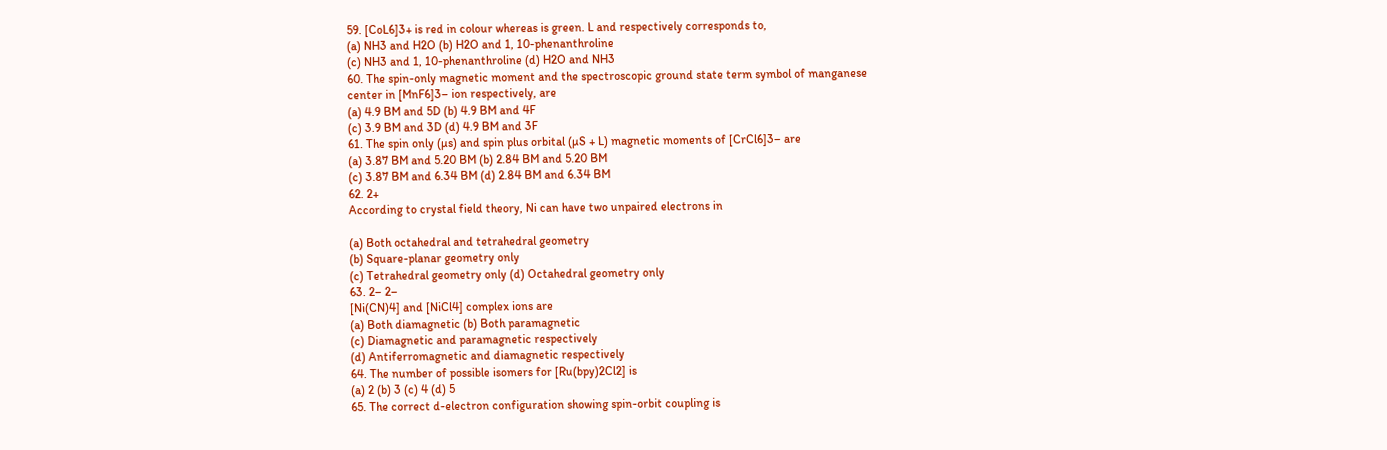59. [CoL6]3+ is red in colour whereas is green. L and respectively corresponds to,
(a) NH3 and H2O (b) H2O and 1, 10-phenanthroline
(c) NH3 and 1, 10-phenanthroline (d) H2O and NH3
60. The spin-only magnetic moment and the spectroscopic ground state term symbol of manganese
center in [MnF6]3– ion respectively, are
(a) 4.9 BM and 5D (b) 4.9 BM and 4F
(c) 3.9 BM and 3D (d) 4.9 BM and 3F
61. The spin only (µs) and spin plus orbital (µS + L) magnetic moments of [CrCl6]3– are
(a) 3.87 BM and 5.20 BM (b) 2.84 BM and 5.20 BM
(c) 3.87 BM and 6.34 BM (d) 2.84 BM and 6.34 BM
62. 2+
According to crystal field theory, Ni can have two unpaired electrons in

(a) Both octahedral and tetrahedral geometry
(b) Square-planar geometry only
(c) Tetrahedral geometry only (d) Octahedral geometry only
63. 2– 2–
[Ni(CN)4] and [NiCl4] complex ions are
(a) Both diamagnetic (b) Both paramagnetic
(c) Diamagnetic and paramagnetic respectively
(d) Antiferromagnetic and diamagnetic respectively
64. The number of possible isomers for [Ru(bpy)2Cl2] is
(a) 2 (b) 3 (c) 4 (d) 5
65. The correct d-electron configuration showing spin-orbit coupling is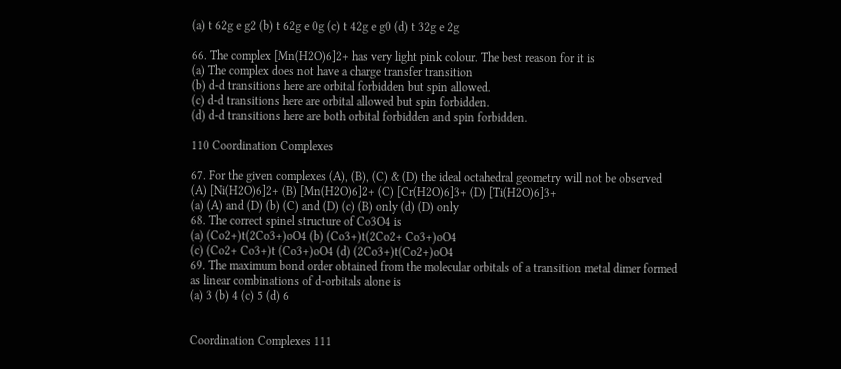(a) t 62g e g2 (b) t 62g e 0g (c) t 42g e g0 (d) t 32g e 2g

66. The complex [Mn(H2O)6]2+ has very light pink colour. The best reason for it is
(a) The complex does not have a charge transfer transition
(b) d-d transitions here are orbital forbidden but spin allowed.
(c) d-d transitions here are orbital allowed but spin forbidden.
(d) d-d transitions here are both orbital forbidden and spin forbidden.

110 Coordination Complexes

67. For the given complexes (A), (B), (C) & (D) the ideal octahedral geometry will not be observed
(A) [Ni(H2O)6]2+ (B) [Mn(H2O)6]2+ (C) [Cr(H2O)6]3+ (D) [Ti(H2O)6]3+
(a) (A) and (D) (b) (C) and (D) (c) (B) only (d) (D) only
68. The correct spinel structure of Co3O4 is
(a) (Co2+)t(2Co3+)oO4 (b) (Co3+)t(2Co2+ Co3+)oO4
(c) (Co2+ Co3+)t (Co3+)oO4 (d) (2Co3+)t(Co2+)oO4
69. The maximum bond order obtained from the molecular orbitals of a transition metal dimer formed
as linear combinations of d-orbitals alone is
(a) 3 (b) 4 (c) 5 (d) 6


Coordination Complexes 111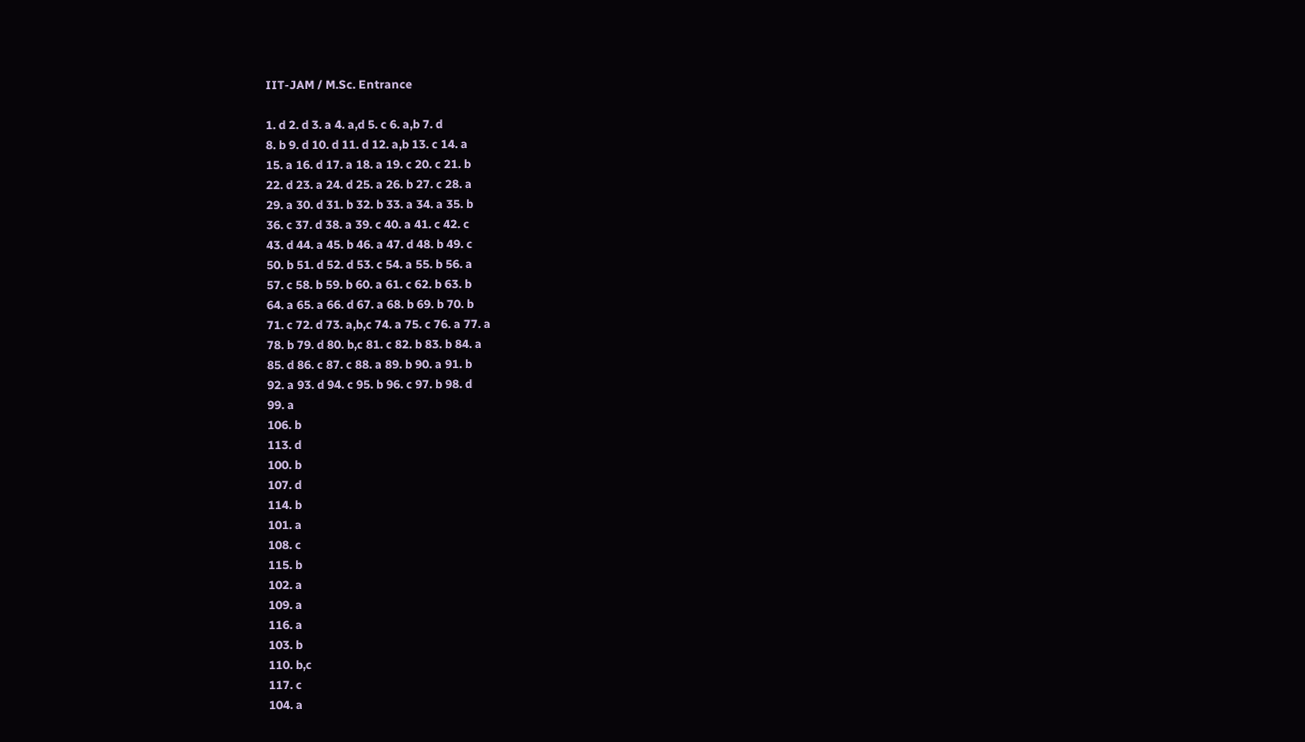IIT-JAM / M.Sc. Entrance

1. d 2. d 3. a 4. a,d 5. c 6. a,b 7. d
8. b 9. d 10. d 11. d 12. a,b 13. c 14. a
15. a 16. d 17. a 18. a 19. c 20. c 21. b
22. d 23. a 24. d 25. a 26. b 27. c 28. a
29. a 30. d 31. b 32. b 33. a 34. a 35. b
36. c 37. d 38. a 39. c 40. a 41. c 42. c
43. d 44. a 45. b 46. a 47. d 48. b 49. c
50. b 51. d 52. d 53. c 54. a 55. b 56. a
57. c 58. b 59. b 60. a 61. c 62. b 63. b
64. a 65. a 66. d 67. a 68. b 69. b 70. b
71. c 72. d 73. a,b,c 74. a 75. c 76. a 77. a
78. b 79. d 80. b,c 81. c 82. b 83. b 84. a
85. d 86. c 87. c 88. a 89. b 90. a 91. b
92. a 93. d 94. c 95. b 96. c 97. b 98. d
99. a
106. b
113. d
100. b
107. d
114. b
101. a
108. c
115. b
102. a
109. a
116. a
103. b
110. b,c
117. c
104. a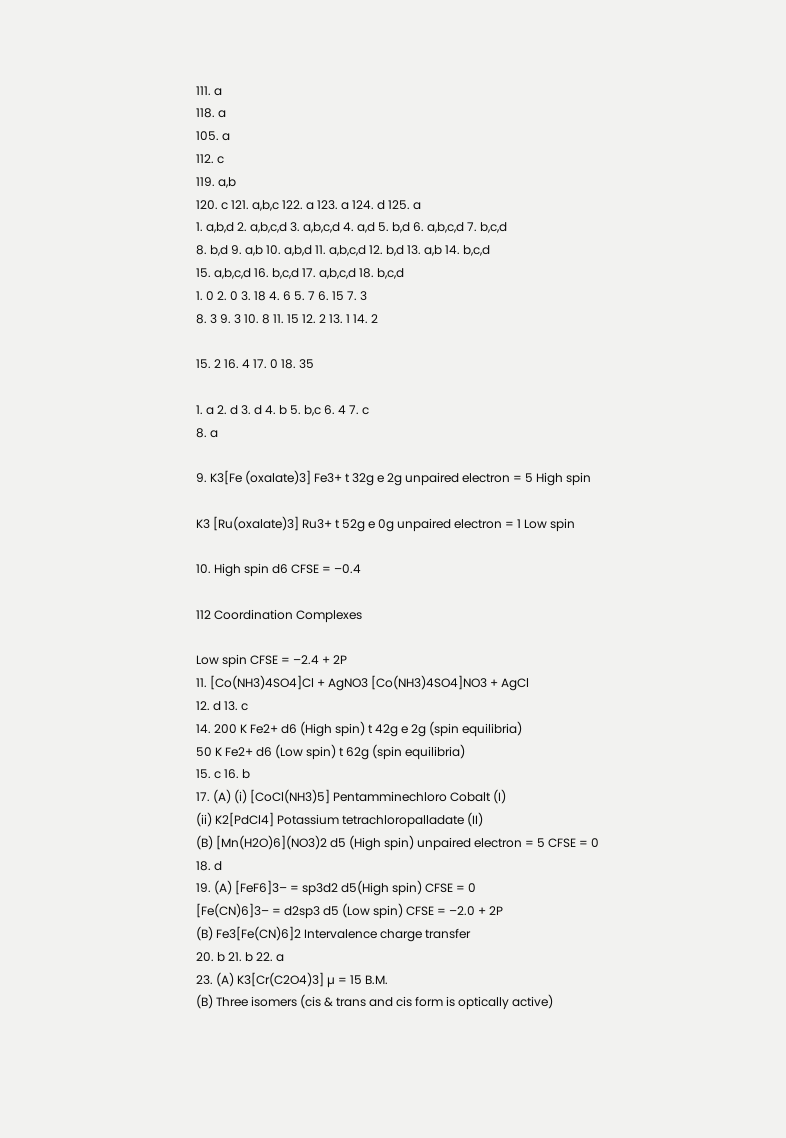111. a
118. a
105. a
112. c
119. a,b
120. c 121. a,b,c 122. a 123. a 124. d 125. a
1. a,b,d 2. a,b,c,d 3. a,b,c,d 4. a,d 5. b,d 6. a,b,c,d 7. b,c,d
8. b,d 9. a,b 10. a,b,d 11. a,b,c,d 12. b,d 13. a,b 14. b,c,d
15. a,b,c,d 16. b,c,d 17. a,b,c,d 18. b,c,d
1. 0 2. 0 3. 18 4. 6 5. 7 6. 15 7. 3
8. 3 9. 3 10. 8 11. 15 12. 2 13. 1 14. 2

15. 2 16. 4 17. 0 18. 35

1. a 2. d 3. d 4. b 5. b,c 6. 4 7. c
8. a

9. K3[Fe (oxalate)3] Fe3+ t 32g e 2g unpaired electron = 5 High spin

K3 [Ru(oxalate)3] Ru3+ t 52g e 0g unpaired electron = 1 Low spin

10. High spin d6 CFSE = –0.4

112 Coordination Complexes

Low spin CFSE = –2.4 + 2P
11. [Co(NH3)4SO4]Cl + AgNO3 [Co(NH3)4SO4]NO3 + AgCl
12. d 13. c
14. 200 K Fe2+ d6 (High spin) t 42g e 2g (spin equilibria)
50 K Fe2+ d6 (Low spin) t 62g (spin equilibria)
15. c 16. b
17. (A) (i) [CoCl(NH3)5] Pentamminechloro Cobalt (I)
(ii) K2[PdCl4] Potassium tetrachloropalladate (II)
(B) [Mn(H2O)6](NO3)2 d5 (High spin) unpaired electron = 5 CFSE = 0
18. d
19. (A) [FeF6]3– = sp3d2 d5(High spin) CFSE = 0
[Fe(CN)6]3– = d2sp3 d5 (Low spin) CFSE = –2.0 + 2P
(B) Fe3[Fe(CN)6]2 Intervalence charge transfer
20. b 21. b 22. a
23. (A) K3[Cr(C2O4)3] µ = 15 B.M.
(B) Three isomers (cis & trans and cis form is optically active)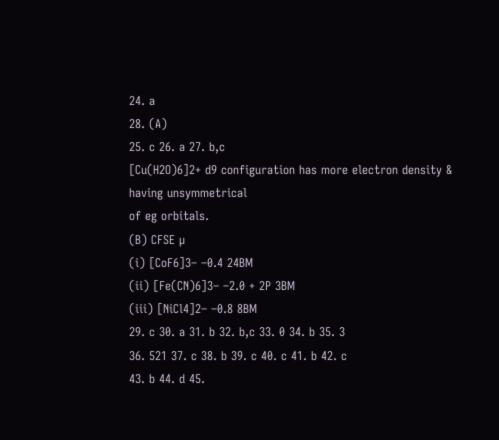24. a
28. (A)
25. c 26. a 27. b,c
[Cu(H2O)6]2+ d9 configuration has more electron density & having unsymmetrical
of eg orbitals.
(B) CFSE µ
(i) [CoF6]3– –0.4 24BM
(ii) [Fe(CN)6]3– –2.0 + 2P 3BM
(iii) [NiCl4]2– –0.8 8BM
29. c 30. a 31. b 32. b,c 33. 0 34. b 35. 3
36. 521 37. c 38. b 39. c 40. c 41. b 42. c
43. b 44. d 45.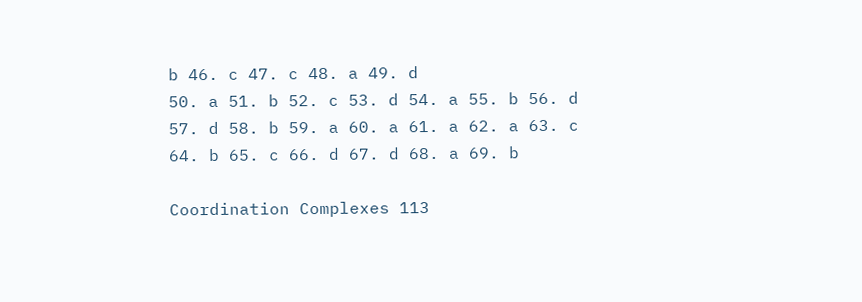b 46. c 47. c 48. a 49. d
50. a 51. b 52. c 53. d 54. a 55. b 56. d
57. d 58. b 59. a 60. a 61. a 62. a 63. c
64. b 65. c 66. d 67. d 68. a 69. b

Coordination Complexes 113